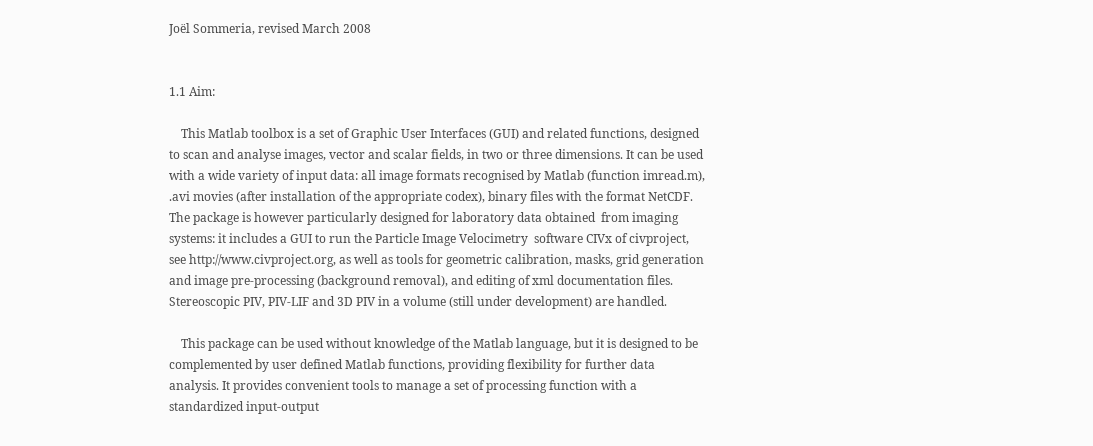Joël Sommeria, revised March 2008


1.1 Aim:

    This Matlab toolbox is a set of Graphic User Interfaces (GUI) and related functions, designed to scan and analyse images, vector and scalar fields, in two or three dimensions. It can be used with a wide variety of input data: all image formats recognised by Matlab (function imread.m), .avi movies (after installation of the appropriate codex), binary files with the format NetCDF.  The package is however particularly designed for laboratory data obtained  from imaging systems: it includes a GUI to run the Particle Image Velocimetry  software CIVx of civproject, see http://www.civproject.org, as well as tools for geometric calibration, masks, grid generation and image pre-processing (background removal), and editing of xml documentation files. Stereoscopic PIV, PIV-LIF and 3D PIV in a volume (still under development) are handled.

    This package can be used without knowledge of the Matlab language, but it is designed to be complemented by user defined Matlab functions, providing flexibility for further data analysis. It provides convenient tools to manage a set of processing function with a standardized input-output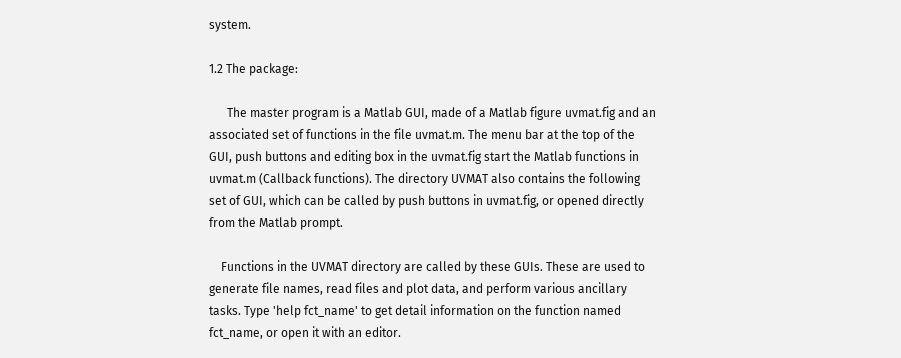system.

1.2 The package:

      The master program is a Matlab GUI, made of a Matlab figure uvmat.fig and an associated set of functions in the file uvmat.m. The menu bar at the top of the GUI, push buttons and editing box in the uvmat.fig start the Matlab functions in uvmat.m (Callback functions). The directory UVMAT also contains the following set of GUI, which can be called by push buttons in uvmat.fig, or opened directly from the Matlab prompt.

    Functions in the UVMAT directory are called by these GUIs. These are used to generate file names, read files and plot data, and perform various ancillary tasks. Type 'help fct_name' to get detail information on the function named fct_name, or open it with an editor.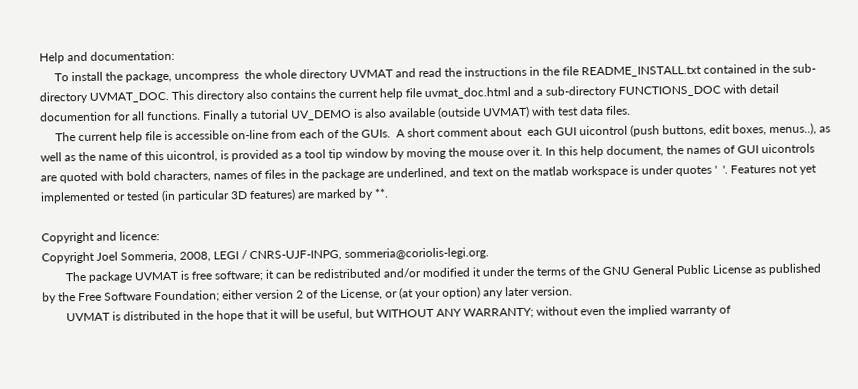Help and documentation:
     To install the package, uncompress  the whole directory UVMAT and read the instructions in the file README_INSTALL.txt contained in the sub-directory UVMAT_DOC. This directory also contains the current help file uvmat_doc.html and a sub-directory FUNCTIONS_DOC with detail documention for all functions. Finally a tutorial UV_DEMO is also available (outside UVMAT) with test data files.
     The current help file is accessible on-line from each of the GUIs.  A short comment about  each GUI uicontrol (push buttons, edit boxes, menus..), as well as the name of this uicontrol, is provided as a tool tip window by moving the mouse over it. In this help document, the names of GUI uicontrols are quoted with bold characters, names of files in the package are underlined, and text on the matlab workspace is under quotes '  '. Features not yet implemented or tested (in particular 3D features) are marked by **.

Copyright and licence:
Copyright Joel Sommeria, 2008, LEGI / CNRS-UJF-INPG, sommeria@coriolis-legi.org.
        The package UVMAT is free software; it can be redistributed and/or modified it under the terms of the GNU General Public License as published by the Free Software Foundation; either version 2 of the License, or (at your option) any later version.
        UVMAT is distributed in the hope that it will be useful, but WITHOUT ANY WARRANTY; without even the implied warranty of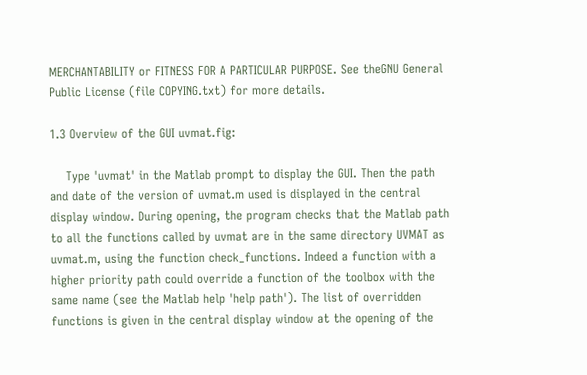MERCHANTABILITY or FITNESS FOR A PARTICULAR PURPOSE. See theGNU General Public License (file COPYING.txt) for more details.

1.3 Overview of the GUI uvmat.fig:

    Type 'uvmat' in the Matlab prompt to display the GUI. Then the path and date of the version of uvmat.m used is displayed in the central display window. During opening, the program checks that the Matlab path to all the functions called by uvmat are in the same directory UVMAT as uvmat.m, using the function check_functions. Indeed a function with a higher priority path could override a function of the toolbox with the same name (see the Matlab help 'help path'). The list of overridden functions is given in the central display window at the opening of the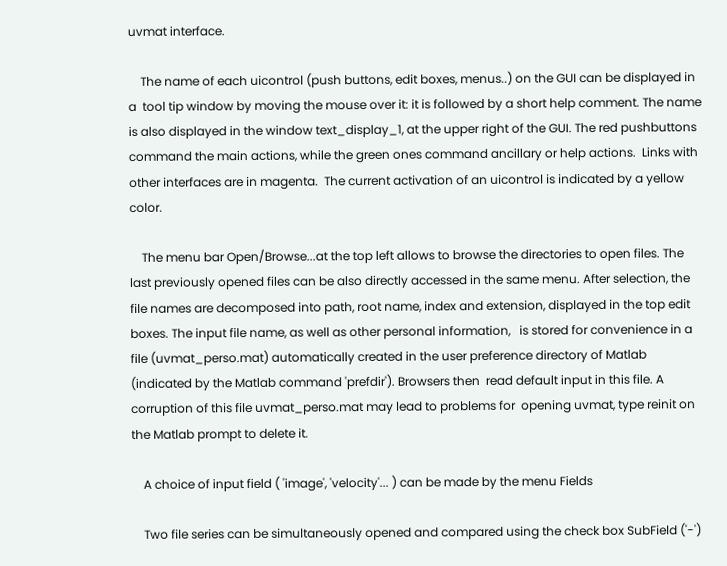uvmat interface.

    The name of each uicontrol (push buttons, edit boxes, menus..) on the GUI can be displayed in a  tool tip window by moving the mouse over it: it is followed by a short help comment. The name is also displayed in the window text_display_1, at the upper right of the GUI. The red pushbuttons command the main actions, while the green ones command ancillary or help actions.  Links with other interfaces are in magenta.  The current activation of an uicontrol is indicated by a yellow color.

    The menu bar Open/Browse...at the top left allows to browse the directories to open files. The last previously opened files can be also directly accessed in the same menu. After selection, the file names are decomposed into path, root name, index and extension, displayed in the top edit boxes. The input file name, as well as other personal information,   is stored for convenience in a file (uvmat_perso.mat) automatically created in the user preference directory of Matlab (indicated by the Matlab command 'prefdir'). Browsers then  read default input in this file. A corruption of this file uvmat_perso.mat may lead to problems for  opening uvmat, type reinit on the Matlab prompt to delete it.

    A choice of input field ( 'image', 'velocity'... ) can be made by the menu Fields

    Two file series can be simultaneously opened and compared using the check box SubField ('-')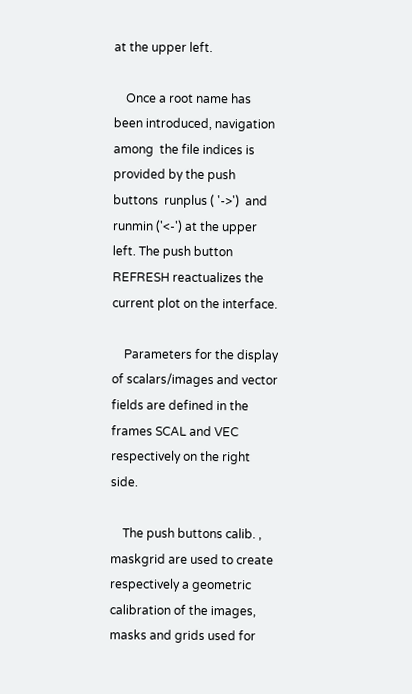at the upper left.

    Once a root name has been introduced, navigation among  the file indices is provided by the push buttons  runplus ( '->')  and  runmin ('<-') at the upper left. The push button REFRESH reactualizes the current plot on the interface.

    Parameters for the display of scalars/images and vector fields are defined in the frames SCAL and VEC respectively on the right side.

    The push buttons calib. , maskgrid are used to create respectively a geometric calibration of the images, masks and grids used for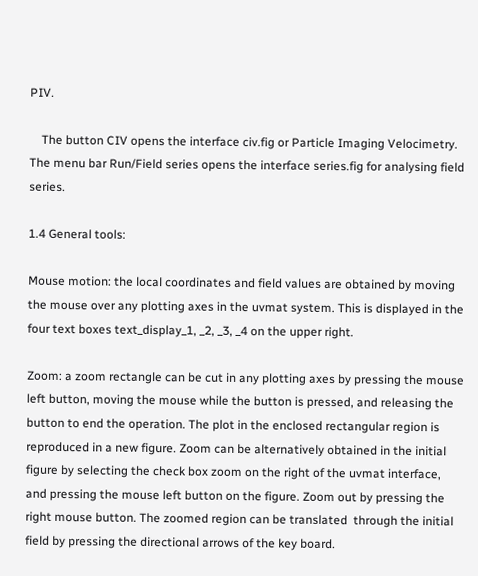PIV.

    The button CIV opens the interface civ.fig or Particle Imaging Velocimetry. The menu bar Run/Field series opens the interface series.fig for analysing field series.

1.4 General tools:

Mouse motion: the local coordinates and field values are obtained by moving the mouse over any plotting axes in the uvmat system. This is displayed in the four text boxes text_display_1, _2, _3, _4 on the upper right.

Zoom: a zoom rectangle can be cut in any plotting axes by pressing the mouse left button, moving the mouse while the button is pressed, and releasing the button to end the operation. The plot in the enclosed rectangular region is reproduced in a new figure. Zoom can be alternatively obtained in the initial figure by selecting the check box zoom on the right of the uvmat interface, and pressing the mouse left button on the figure. Zoom out by pressing the right mouse button. The zoomed region can be translated  through the initial field by pressing the directional arrows of the key board.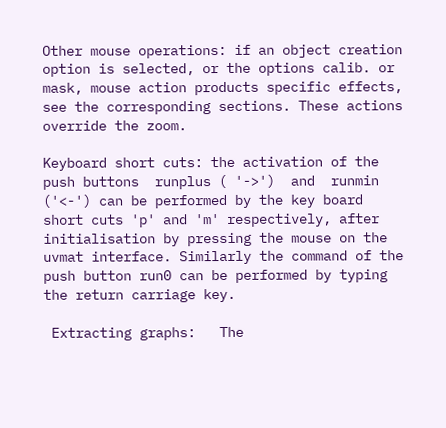Other mouse operations: if an object creation option is selected, or the options calib. or mask, mouse action products specific effects, see the corresponding sections. These actions  override the zoom.

Keyboard short cuts: the activation of the push buttons  runplus ( '->')  and  runmin ('<-') can be performed by the key board short cuts 'p' and 'm' respectively, after initialisation by pressing the mouse on the uvmat interface. Similarly the command of the push button run0 can be performed by typing the return carriage key.

 Extracting graphs:   The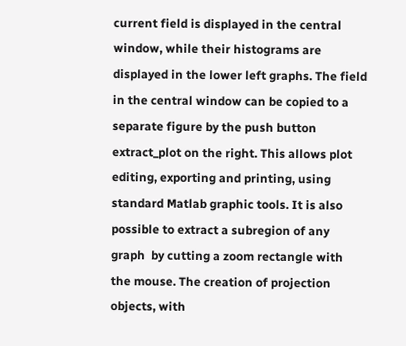current field is displayed in the central window, while their histograms are displayed in the lower left graphs. The field in the central window can be copied to a separate figure by the push button extract_plot on the right. This allows plot editing, exporting and printing, using standard Matlab graphic tools. It is also possible to extract a subregion of any graph  by cutting a zoom rectangle with the mouse. The creation of projection objects, with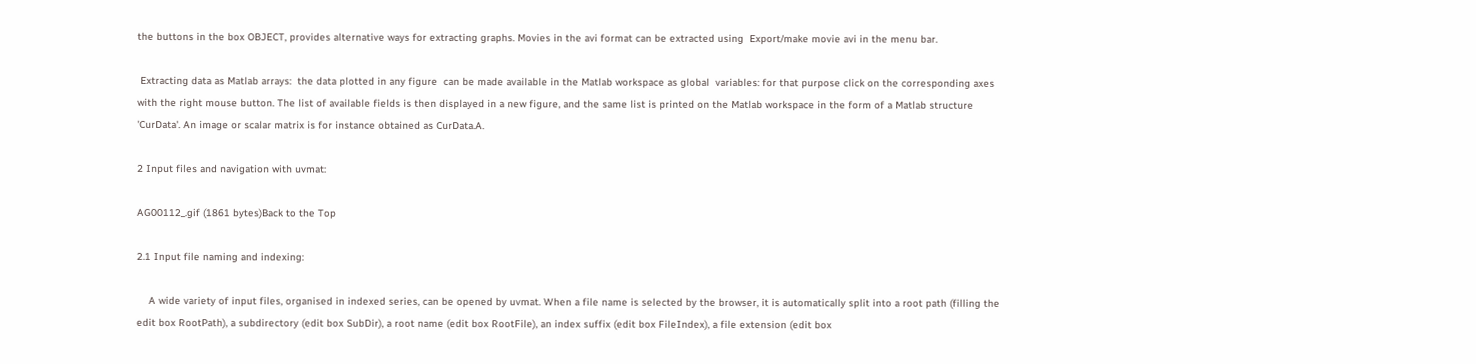the buttons in the box OBJECT, provides alternative ways for extracting graphs. Movies in the avi format can be extracted using  Export/make movie avi in the menu bar.

 Extracting data as Matlab arrays:  the data plotted in any figure  can be made available in the Matlab workspace as global  variables: for that purpose click on the corresponding axes with the right mouse button. The list of available fields is then displayed in a new figure, and the same list is printed on the Matlab workspace in the form of a Matlab structure 'CurData'. An image or scalar matrix is for instance obtained as CurData.A.

2 Input files and navigation with uvmat:

AG00112_.gif (1861 bytes)Back to the Top

2.1 Input file naming and indexing:

    A wide variety of input files, organised in indexed series, can be opened by uvmat. When a file name is selected by the browser, it is automatically split into a root path (filling the edit box RootPath), a subdirectory (edit box SubDir), a root name (edit box RootFile), an index suffix (edit box FileIndex), a file extension (edit box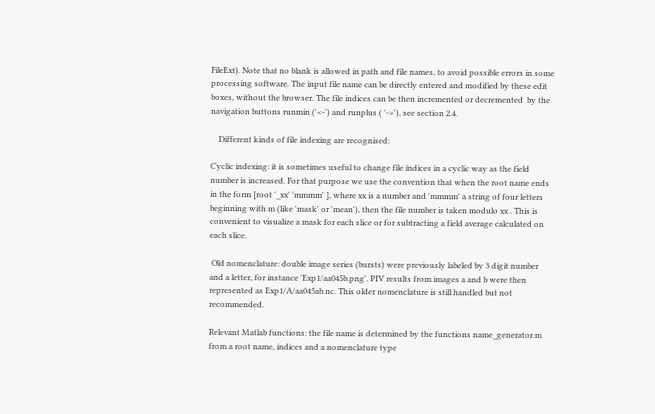FileExt). Note that no blank is allowed in path and file names, to avoid possible errors in some processing software. The input file name can be directly entered and modified by these edit boxes, without the browser. The file indices can be then incremented or decremented  by the navigation buttons runmin ('<-') and runplus ( '->'), see section 2.4.

    Different kinds of file indexing are recognised:

Cyclic indexing: it is sometimes useful to change file indices in a cyclic way as the field number is increased. For that purpose we use the convention that when the root name ends in the form [root '_xx' 'mmmm' ], where xx is a number and 'mmmm' a string of four letters beginning with m (like 'mask' or 'mean'), then the file number is taken modulo xx . This is convenient to visualize a mask for each slice or for subtracting a field average calculated on each slice.

 Old nomenclature: double image series (bursts) were previously labeled by 3 digit number  and a letter, for instance 'Exp1/aa045b.png'. PIV results from images a and b were then represented as Exp1/A/aa045ab.nc. This older nomenclature is still handled but not recommended.

Relevant Matlab functions: the file name is determined by the functions name_generator.m from a root name, indices and a nomenclature type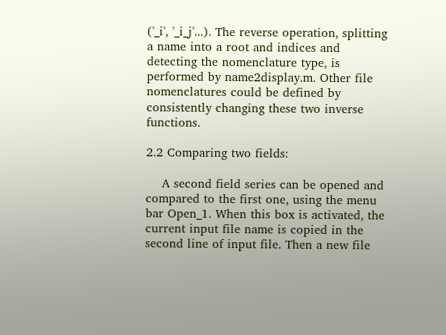('_i', '_i_j'...). The reverse operation, splitting a name into a root and indices and detecting the nomenclature type, is performed by name2display.m. Other file nomenclatures could be defined by consistently changing these two inverse functions.

2.2 Comparing two fields:

    A second field series can be opened and compared to the first one, using the menu bar Open_1. When this box is activated, the current input file name is copied in the second line of input file. Then a new file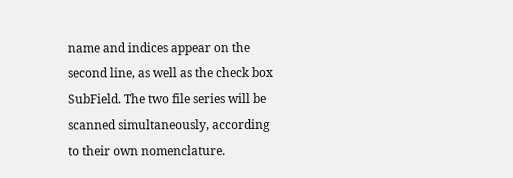name and indices appear on the second line, as well as the check box SubField. The two file series will be scanned simultaneously, according to their own nomenclature.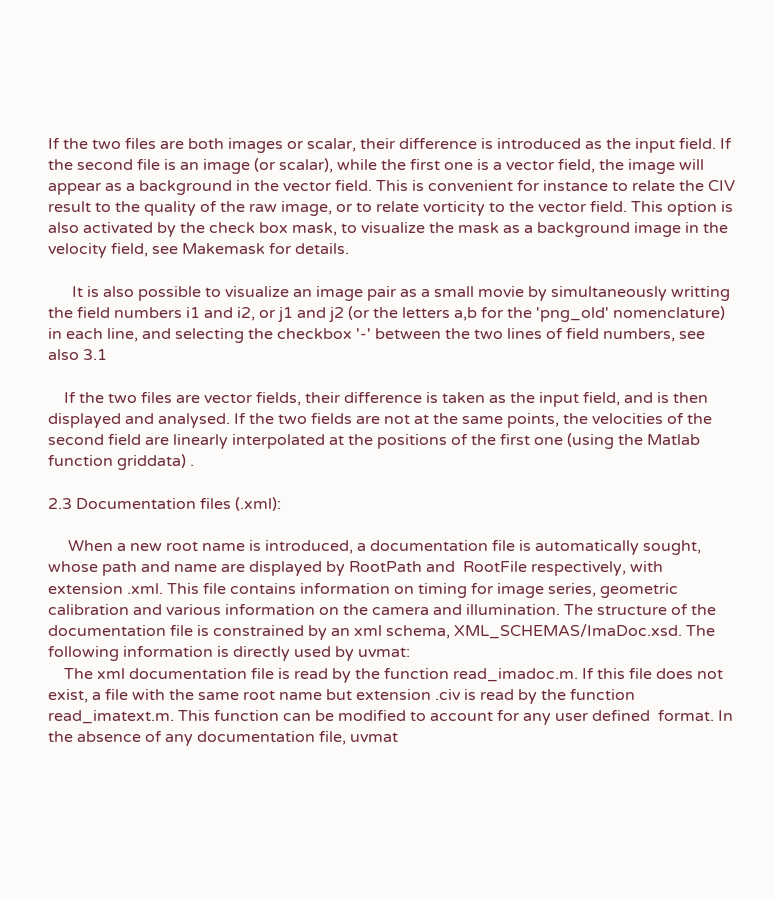If the two files are both images or scalar, their difference is introduced as the input field. If the second file is an image (or scalar), while the first one is a vector field, the image will appear as a background in the vector field. This is convenient for instance to relate the CIV result to the quality of the raw image, or to relate vorticity to the vector field. This option is also activated by the check box mask, to visualize the mask as a background image in the velocity field, see Makemask for details.

      It is also possible to visualize an image pair as a small movie by simultaneously writting the field numbers i1 and i2, or j1 and j2 (or the letters a,b for the 'png_old' nomenclature) in each line, and selecting the checkbox '-' between the two lines of field numbers, see also 3.1

    If the two files are vector fields, their difference is taken as the input field, and is then displayed and analysed. If the two fields are not at the same points, the velocities of the second field are linearly interpolated at the positions of the first one (using the Matlab function griddata) .

2.3 Documentation files (.xml):

     When a new root name is introduced, a documentation file is automatically sought, whose path and name are displayed by RootPath and  RootFile respectively, with extension .xml. This file contains information on timing for image series, geometric calibration and various information on the camera and illumination. The structure of the documentation file is constrained by an xml schema, XML_SCHEMAS/ImaDoc.xsd. The following information is directly used by uvmat:
    The xml documentation file is read by the function read_imadoc.m. If this file does not exist, a file with the same root name but extension .civ is read by the function read_imatext.m. This function can be modified to account for any user defined  format. In the absence of any documentation file, uvmat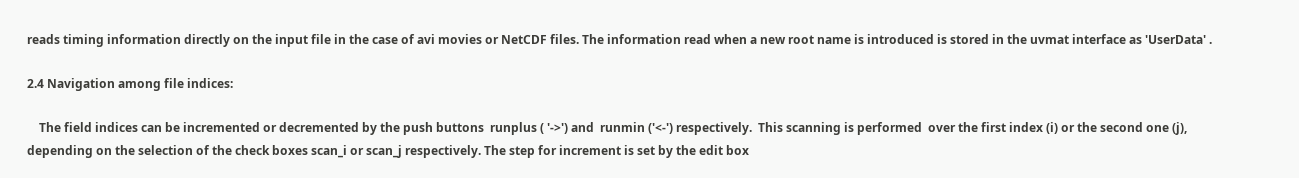reads timing information directly on the input file in the case of avi movies or NetCDF files. The information read when a new root name is introduced is stored in the uvmat interface as 'UserData' .

2.4 Navigation among file indices:

    The field indices can be incremented or decremented by the push buttons  runplus ( '->') and  runmin ('<-') respectively.  This scanning is performed  over the first index (i) or the second one (j), depending on the selection of the check boxes scan_i or scan_j respectively. The step for increment is set by the edit box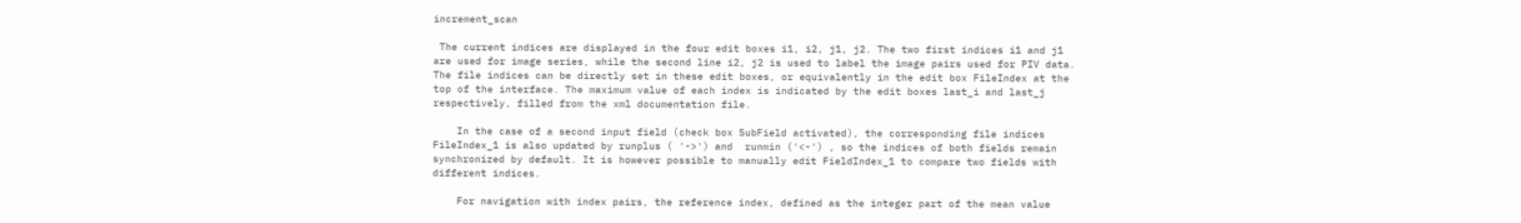increment_scan

 The current indices are displayed in the four edit boxes i1, i2, j1, j2. The two first indices i1 and j1 are used for image series, while the second line i2, j2 is used to label the image pairs used for PIV data. The file indices can be directly set in these edit boxes, or equivalently in the edit box FileIndex at the top of the interface. The maximum value of each index is indicated by the edit boxes last_i and last_j respectively, filled from the xml documentation file.

    In the case of a second input field (check box SubField activated), the corresponding file indices FileIndex_1 is also updated by runplus ( '->') and  runmin ('<-') , so the indices of both fields remain synchronized by default. It is however possible to manually edit FieldIndex_1 to compare two fields with different indices.

    For navigation with index pairs, the reference index, defined as the integer part of the mean value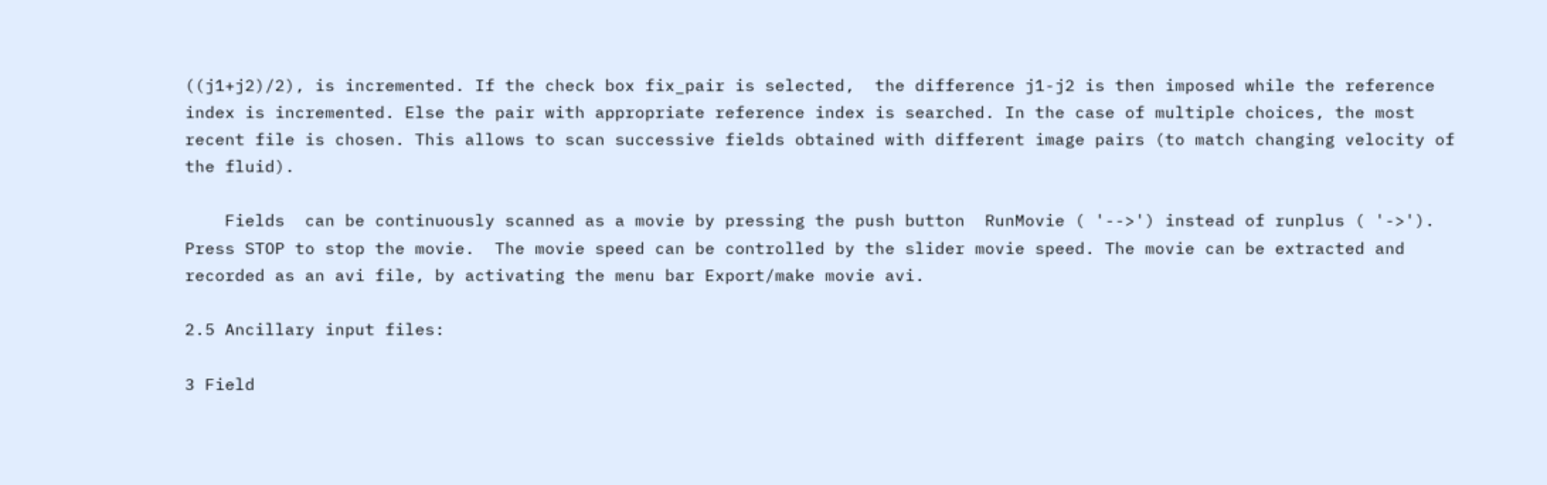((j1+j2)/2), is incremented. If the check box fix_pair is selected,  the difference j1-j2 is then imposed while the reference index is incremented. Else the pair with appropriate reference index is searched. In the case of multiple choices, the most recent file is chosen. This allows to scan successive fields obtained with different image pairs (to match changing velocity of the fluid).

    Fields  can be continuously scanned as a movie by pressing the push button  RunMovie ( '-->') instead of runplus ( '->'). Press STOP to stop the movie.  The movie speed can be controlled by the slider movie speed. The movie can be extracted and recorded as an avi file, by activating the menu bar Export/make movie avi.

2.5 Ancillary input files:

3 Field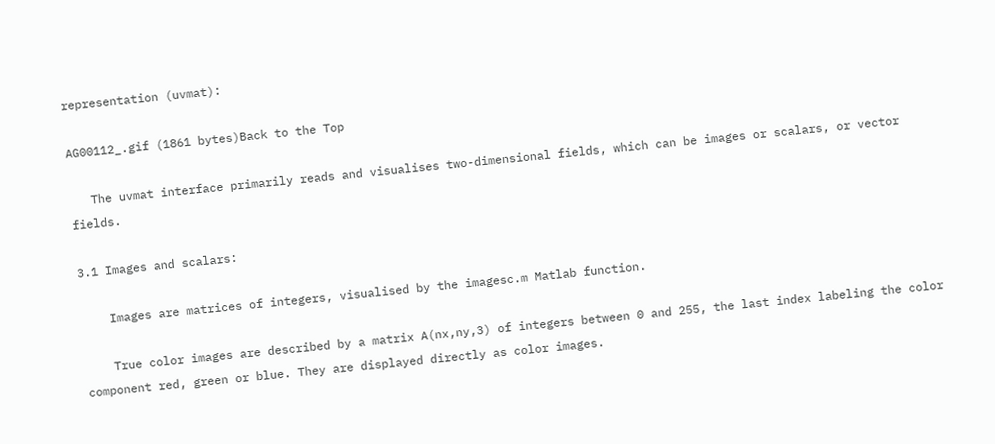representation (uvmat):

AG00112_.gif (1861 bytes)Back to the Top

   The uvmat interface primarily reads and visualises two-dimensional fields, which can be images or scalars, or vector fields.

3.1 Images and scalars:

    Images are matrices of integers, visualised by the imagesc.m Matlab function.

    True color images are described by a matrix A(nx,ny,3) of integers between 0 and 255, the last index labeling the color component red, green or blue. They are displayed directly as color images.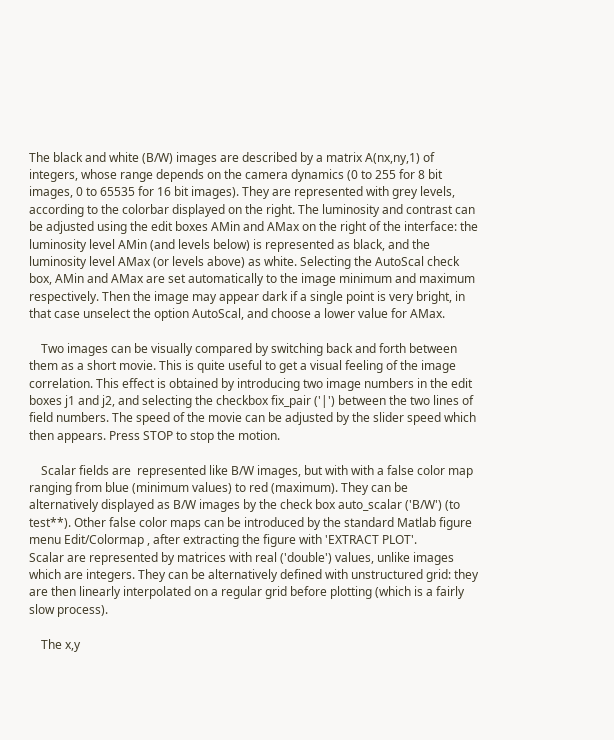The black and white (B/W) images are described by a matrix A(nx,ny,1) of integers, whose range depends on the camera dynamics (0 to 255 for 8 bit images, 0 to 65535 for 16 bit images). They are represented with grey levels, according to the colorbar displayed on the right. The luminosity and contrast can be adjusted using the edit boxes AMin and AMax on the right of the interface: the luminosity level AMin (and levels below) is represented as black, and the luminosity level AMax (or levels above) as white. Selecting the AutoScal check box, AMin and AMax are set automatically to the image minimum and maximum respectively. Then the image may appear dark if a single point is very bright, in that case unselect the option AutoScal, and choose a lower value for AMax.

    Two images can be visually compared by switching back and forth between them as a short movie. This is quite useful to get a visual feeling of the image correlation. This effect is obtained by introducing two image numbers in the edit boxes j1 and j2, and selecting the checkbox fix_pair ('|') between the two lines of field numbers. The speed of the movie can be adjusted by the slider speed which then appears. Press STOP to stop the motion.

    Scalar fields are  represented like B/W images, but with with a false color map ranging from blue (minimum values) to red (maximum). They can be alternatively displayed as B/W images by the check box auto_scalar ('B/W') (to test**). Other false color maps can be introduced by the standard Matlab figure menu Edit/Colormap , after extracting the figure with 'EXTRACT PLOT'.
Scalar are represented by matrices with real ('double') values, unlike images which are integers. They can be alternatively defined with unstructured grid: they are then linearly interpolated on a regular grid before plotting (which is a fairly slow process).

    The x,y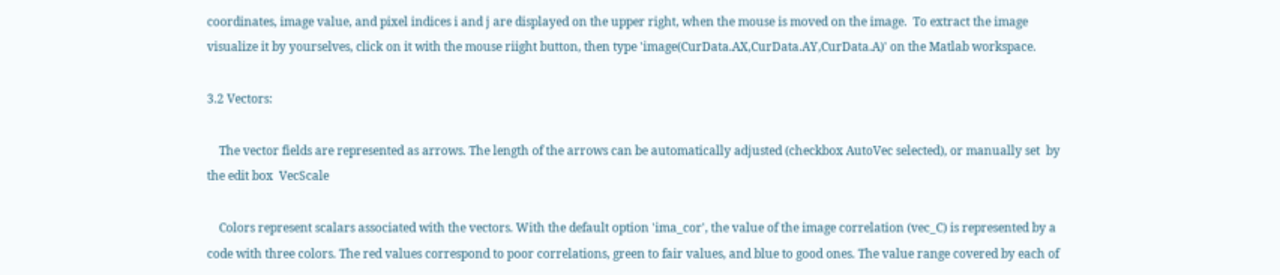coordinates, image value, and pixel indices i and j are displayed on the upper right, when the mouse is moved on the image.  To extract the image visualize it by yourselves, click on it with the mouse riight button, then type 'image(CurData.AX,CurData.AY,CurData.A)' on the Matlab workspace.

3.2 Vectors:

    The vector fields are represented as arrows. The length of the arrows can be automatically adjusted (checkbox AutoVec selected), or manually set  by the edit box  VecScale

    Colors represent scalars associated with the vectors. With the default option 'ima_cor', the value of the image correlation (vec_C) is represented by a code with three colors. The red values correspond to poor correlations, green to fair values, and blue to good ones. The value range covered by each of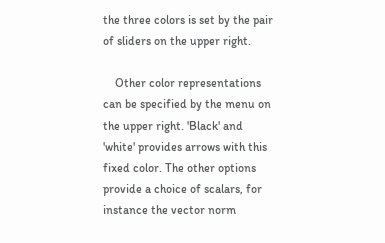the three colors is set by the pair of sliders on the upper right.

    Other color representations can be specified by the menu on the upper right. 'Black' and 'white' provides arrows with this fixed color. The other options provide a choice of scalars, for instance the vector norm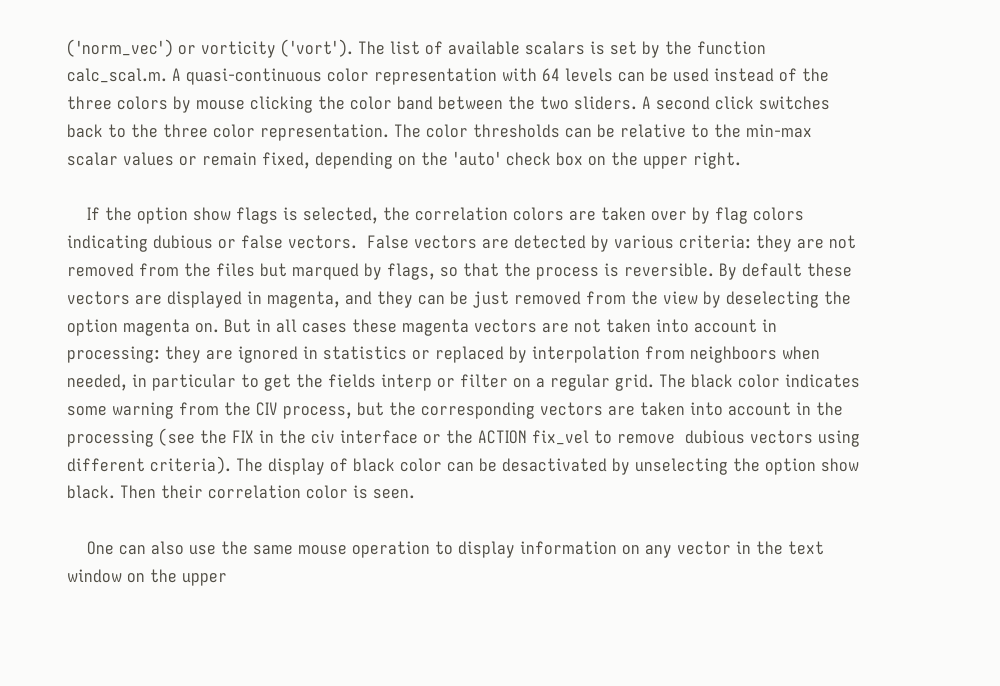('norm_vec') or vorticity ('vort'). The list of available scalars is set by the function calc_scal.m. A quasi-continuous color representation with 64 levels can be used instead of the three colors by mouse clicking the color band between the two sliders. A second click switches back to the three color representation. The color thresholds can be relative to the min-max scalar values or remain fixed, depending on the 'auto' check box on the upper right.

    If the option show flags is selected, the correlation colors are taken over by flag colors indicating dubious or false vectors.  False vectors are detected by various criteria: they are not removed from the files but marqued by flags, so that the process is reversible. By default these vectors are displayed in magenta, and they can be just removed from the view by deselecting the option magenta on. But in all cases these magenta vectors are not taken into account in processing: they are ignored in statistics or replaced by interpolation from neighboors when needed, in particular to get the fields interp or filter on a regular grid. The black color indicates some warning from the CIV process, but the corresponding vectors are taken into account in the processing (see the FIX in the civ interface or the ACTION fix_vel to remove  dubious vectors using different criteria). The display of black color can be desactivated by unselecting the option show black. Then their correlation color is seen.

    One can also use the same mouse operation to display information on any vector in the text window on the upper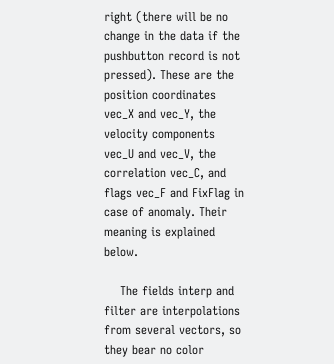right (there will be no change in the data if the pushbutton record is not pressed). These are the position coordinates vec_X and vec_Y, the velocity components vec_U and vec_V, the correlation vec_C, and flags vec_F and FixFlag in case of anomaly. Their meaning is explained below.

    The fields interp and filter are interpolations from several vectors, so they bear no color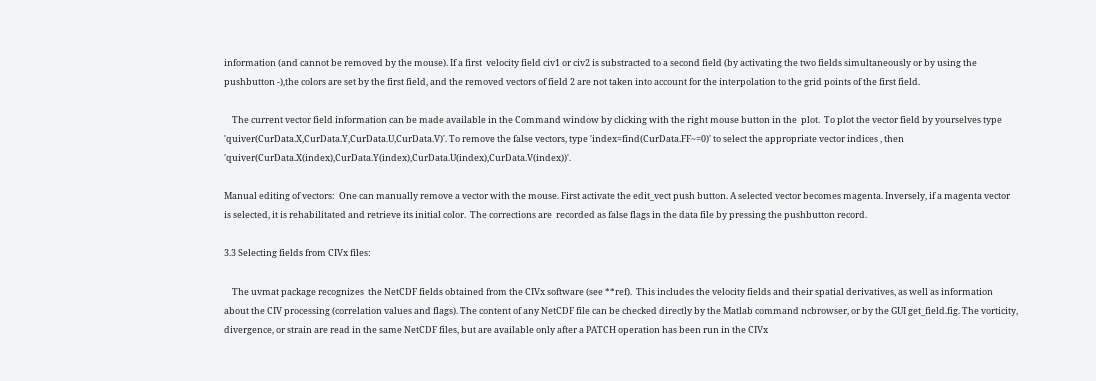information (and cannot be removed by the mouse). If a first  velocity field civ1 or civ2 is substracted to a second field (by activating the two fields simultaneously or by using the pushbutton -),the colors are set by the first field, and the removed vectors of field 2 are not taken into account for the interpolation to the grid points of the first field.

    The current vector field information can be made available in the Command window by clicking with the right mouse button in the  plot.  To plot the vector field by yourselves type  'quiver(CurData.X,CurData.Y,CurData.U,CurData.V)'. To remove the false vectors, type 'index=find(CurData.FF~=0)' to select the appropriate vector indices , then 'quiver(CurData.X(index),CurData.Y(index),CurData.U(index),CurData.V(index))'.

Manual editing of vectors:  One can manually remove a vector with the mouse. First activate the edit_vect push button. A selected vector becomes magenta. Inversely, if a magenta vector is selected, it is rehabilitated and retrieve its initial color.  The corrections are  recorded as false flags in the data file by pressing the pushbutton record.

3.3 Selecting fields from CIVx files:

    The uvmat package recognizes  the NetCDF fields obtained from the CIVx software (see **ref).  This includes the velocity fields and their spatial derivatives, as well as information about the CIV processing (correlation values and flags). The content of any NetCDF file can be checked directly by the Matlab command ncbrowser, or by the GUI get_field.fig. The vorticity, divergence, or strain are read in the same NetCDF files, but are available only after a PATCH operation has been run in the CIVx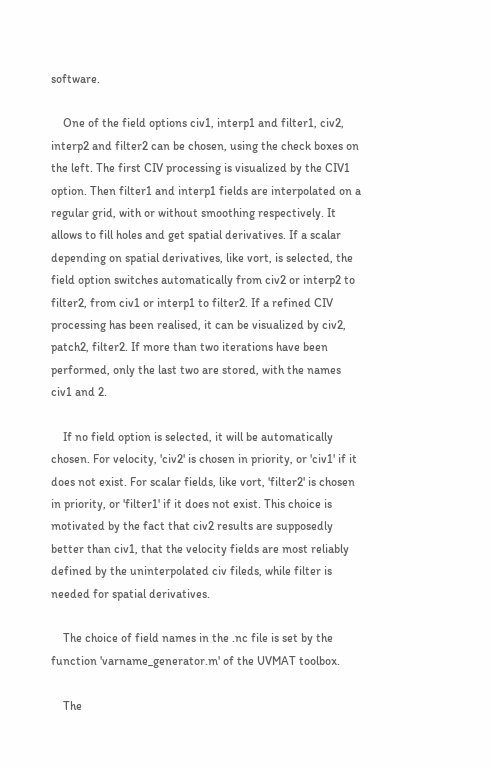software.

    One of the field options civ1, interp1 and filter1, civ2, interp2 and filter2 can be chosen, using the check boxes on the left. The first CIV processing is visualized by the CIV1 option. Then filter1 and interp1 fields are interpolated on a regular grid, with or without smoothing respectively. It allows to fill holes and get spatial derivatives. If a scalar depending on spatial derivatives, like vort, is selected, the field option switches automatically from civ2 or interp2 to filter2, from civ1 or interp1 to filter2. If a refined CIV processing has been realised, it can be visualized by civ2, patch2, filter2. If more than two iterations have been performed, only the last two are stored, with the names civ1 and 2.

    If no field option is selected, it will be automatically chosen. For velocity, 'civ2' is chosen in priority, or 'civ1' if it does not exist. For scalar fields, like vort, 'filter2' is chosen in priority, or 'filter1' if it does not exist. This choice is motivated by the fact that civ2 results are supposedly better than civ1, that the velocity fields are most reliably defined by the uninterpolated civ fileds, while filter is needed for spatial derivatives.

    The choice of field names in the .nc file is set by the function 'varname_generator.m' of the UVMAT toolbox.

    The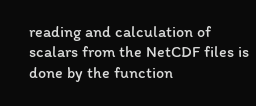reading and calculation of scalars from the NetCDF files is done by the function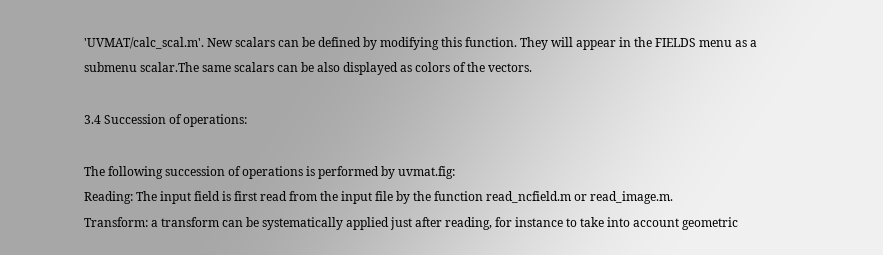'UVMAT/calc_scal.m'. New scalars can be defined by modifying this function. They will appear in the FIELDS menu as a submenu scalar.The same scalars can be also displayed as colors of the vectors.

3.4 Succession of operations:

The following succession of operations is performed by uvmat.fig:
Reading: The input field is first read from the input file by the function read_ncfield.m or read_image.m.
Transform: a transform can be systematically applied just after reading, for instance to take into account geometric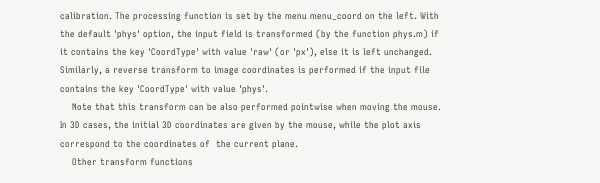calibration. The processing function is set by the menu menu_coord on the left. With the default 'phys' option, the input field is transformed (by the function phys.m) if it contains the key 'CoordType' with value 'raw' (or 'px'), else it is left unchanged. Similarly, a reverse transform to image coordinates is performed if the input file contains the key 'CoordType' with value 'phys'.
    Note that this transform can be also performed pointwise when moving the mouse. In 3D cases, the initial 3D coordinates are given by the mouse, while the plot axis correspond to the coordinates of  the current plane.
    Other transform functions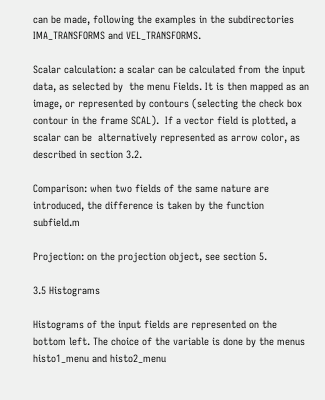can be made, following the examples in the subdirectories IMA_TRANSFORMS and VEL_TRANSFORMS.

Scalar calculation: a scalar can be calculated from the input data, as selected by  the menu Fields. It is then mapped as an image, or represented by contours (selecting the check box contour in the frame SCAL).  If a vector field is plotted, a scalar can be  alternatively represented as arrow color, as described in section 3.2.

Comparison: when two fields of the same nature are introduced, the difference is taken by the function subfield.m

Projection: on the projection object, see section 5.

3.5 Histograms

Histograms of the input fields are represented on the bottom left. The choice of the variable is done by the menus histo1_menu and histo2_menu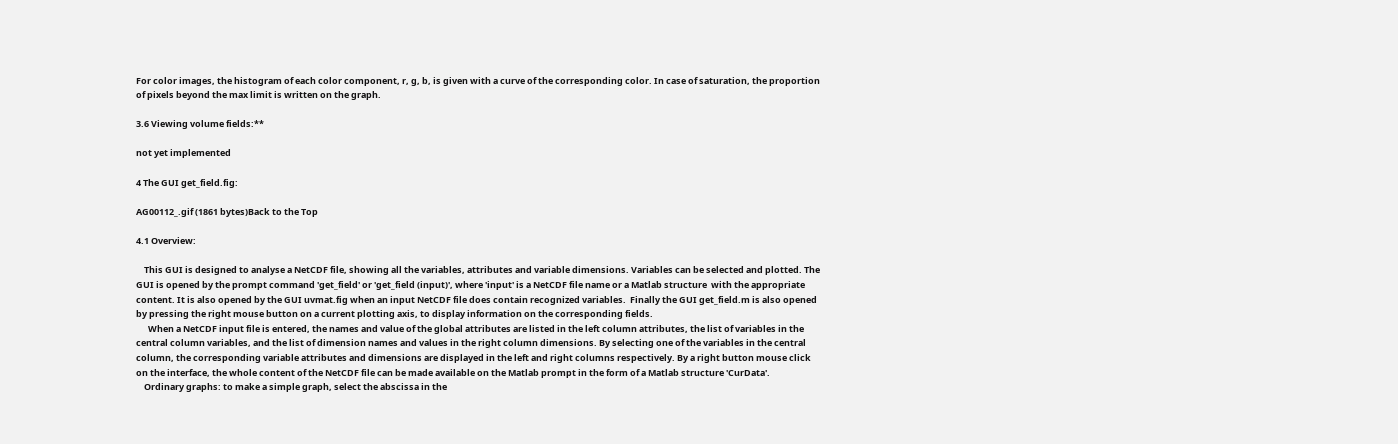For color images, the histogram of each color component, r, g, b, is given with a curve of the corresponding color. In case of saturation, the proportion of pixels beyond the max limit is written on the graph.

3.6 Viewing volume fields:**

not yet implemented

4 The GUI get_field.fig:

AG00112_.gif (1861 bytes)Back to the Top

4.1 Overview:

    This GUI is designed to analyse a NetCDF file, showing all the variables, attributes and variable dimensions. Variables can be selected and plotted. The GUI is opened by the prompt command 'get_field' or 'get_field (input)', where 'input' is a NetCDF file name or a Matlab structure  with the appropriate content. It is also opened by the GUI uvmat.fig when an input NetCDF file does contain recognized variables.  Finally the GUI get_field.m is also opened by pressing the right mouse button on a current plotting axis, to display information on the corresponding fields.
      When a NetCDF input file is entered, the names and value of the global attributes are listed in the left column attributes, the list of variables in the central column variables, and the list of dimension names and values in the right column dimensions. By selecting one of the variables in the central column, the corresponding variable attributes and dimensions are displayed in the left and right columns respectively. By a right button mouse click on the interface, the whole content of the NetCDF file can be made available on the Matlab prompt in the form of a Matlab structure 'CurData'.
    Ordinary graphs: to make a simple graph, select the abscissa in the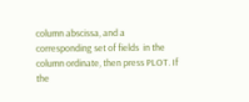column abscissa, and a corresponding set of fields  in the column ordinate, then press PLOT. If the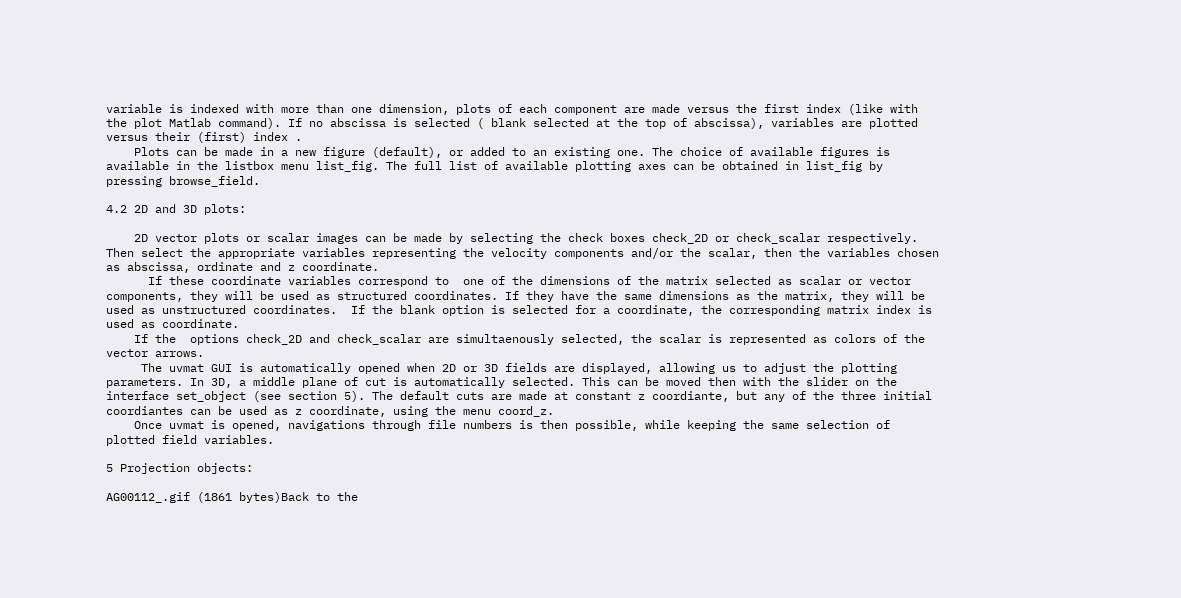variable is indexed with more than one dimension, plots of each component are made versus the first index (like with the plot Matlab command). If no abscissa is selected ( blank selected at the top of abscissa), variables are plotted versus their (first) index .
    Plots can be made in a new figure (default), or added to an existing one. The choice of available figures is available in the listbox menu list_fig. The full list of available plotting axes can be obtained in list_fig by pressing browse_field.

4.2 2D and 3D plots:

    2D vector plots or scalar images can be made by selecting the check boxes check_2D or check_scalar respectively. Then select the appropriate variables representing the velocity components and/or the scalar, then the variables chosen as abscissa, ordinate and z coordinate.
      If these coordinate variables correspond to  one of the dimensions of the matrix selected as scalar or vector components, they will be used as structured coordinates. If they have the same dimensions as the matrix, they will be used as unstructured coordinates.  If the blank option is selected for a coordinate, the corresponding matrix index is used as coordinate.
    If the  options check_2D and check_scalar are simultaenously selected, the scalar is represented as colors of the vector arrows.
     The uvmat GUI is automatically opened when 2D or 3D fields are displayed, allowing us to adjust the plotting parameters. In 3D, a middle plane of cut is automatically selected. This can be moved then with the slider on the interface set_object (see section 5). The default cuts are made at constant z coordiante, but any of the three initial coordiantes can be used as z coordinate, using the menu coord_z.
    Once uvmat is opened, navigations through file numbers is then possible, while keeping the same selection of plotted field variables.

5 Projection objects:

AG00112_.gif (1861 bytes)Back to the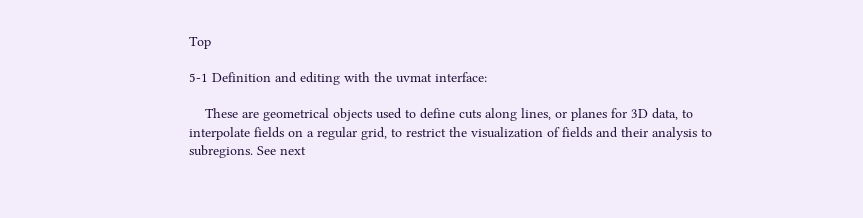Top

5-1 Definition and editing with the uvmat interface:

    These are geometrical objects used to define cuts along lines, or planes for 3D data, to interpolate fields on a regular grid, to restrict the visualization of fields and their analysis to subregions. See next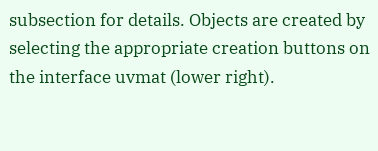subsection for details. Objects are created by selecting the appropriate creation buttons on the interface uvmat (lower right).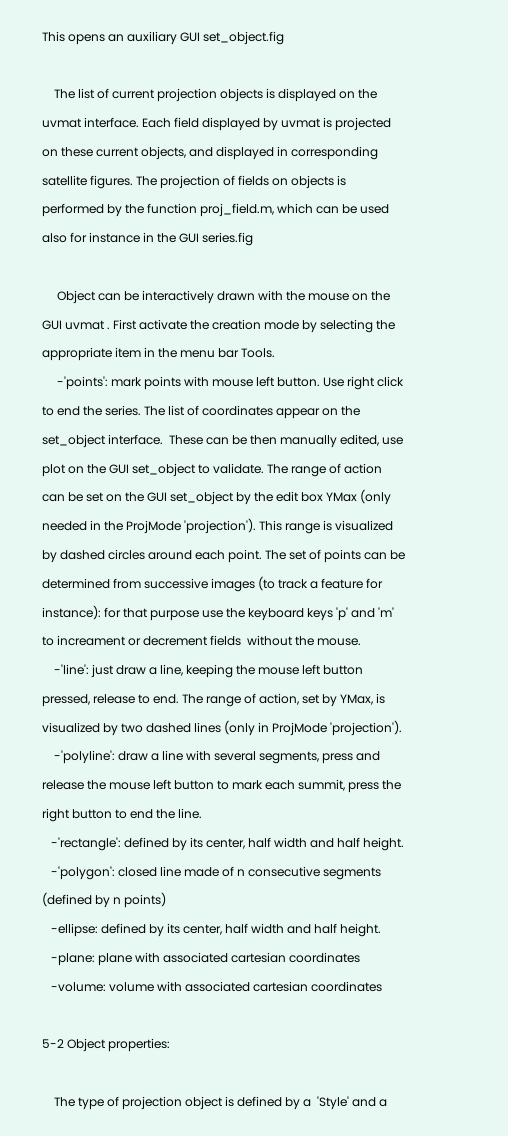This opens an auxiliary GUI set_object.fig

    The list of current projection objects is displayed on the uvmat interface. Each field displayed by uvmat is projected on these current objects, and displayed in corresponding satellite figures. The projection of fields on objects is performed by the function proj_field.m, which can be used also for instance in the GUI series.fig

     Object can be interactively drawn with the mouse on the GUI uvmat . First activate the creation mode by selecting the appropriate item in the menu bar Tools.
     -'points': mark points with mouse left button. Use right click to end the series. The list of coordinates appear on the set_object interface.  These can be then manually edited, use plot on the GUI set_object to validate. The range of action  can be set on the GUI set_object by the edit box YMax (only needed in the ProjMode 'projection'). This range is visualized by dashed circles around each point. The set of points can be determined from successive images (to track a feature for instance): for that purpose use the keyboard keys 'p' and 'm' to increament or decrement fields  without the mouse.
    -'line': just draw a line, keeping the mouse left button pressed, release to end. The range of action, set by YMax, is visualized by two dashed lines (only in ProjMode 'projection').
    -'polyline': draw a line with several segments, press and release the mouse left button to mark each summit, press the right button to end the line.
   -'rectangle': defined by its center, half width and half height.
   -'polygon': closed line made of n consecutive segments (defined by n points)
   -ellipse: defined by its center, half width and half height.
   -plane: plane with associated cartesian coordinates
   -volume: volume with associated cartesian coordinates

5-2 Object properties:

    The type of projection object is defined by a  'Style' and a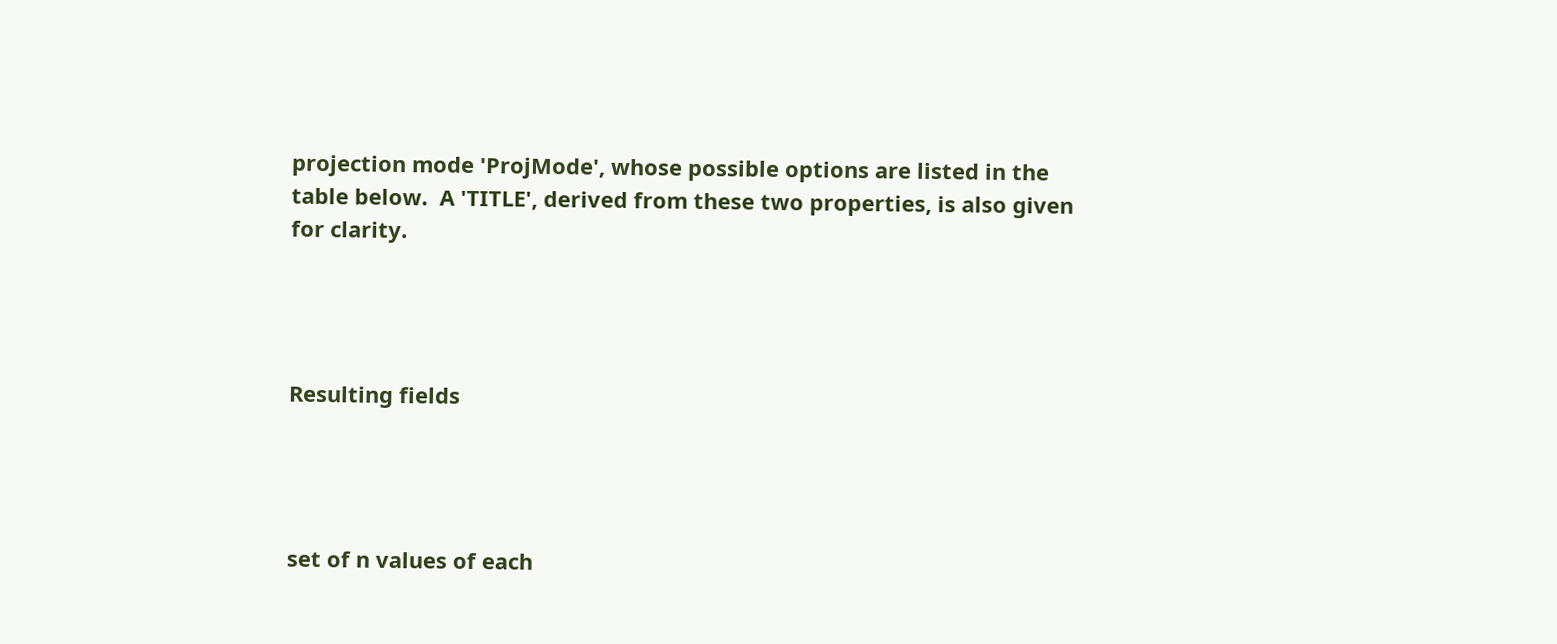projection mode 'ProjMode', whose possible options are listed in the table below.  A 'TITLE', derived from these two properties, is also given for clarity.




Resulting fields




set of n values of each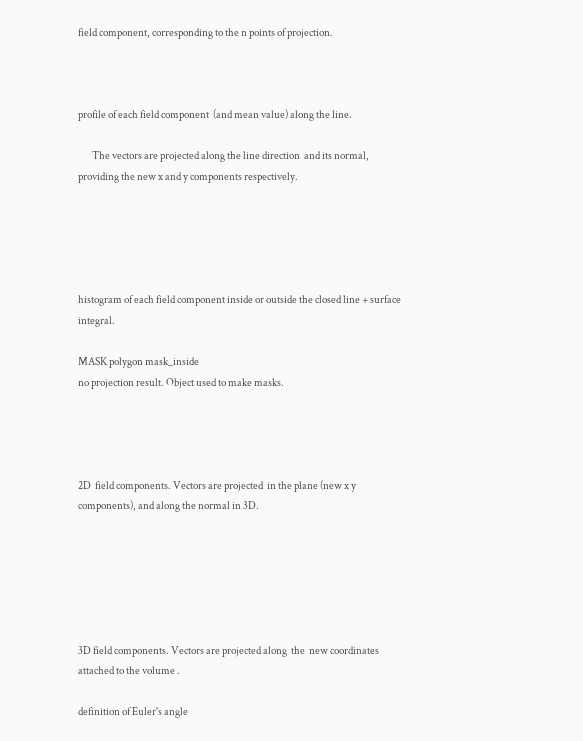field component, corresponding to the n points of projection.



profile of each field component  (and mean value) along the line.

       The vectors are projected along the line direction  and its normal, providing the new x and y components respectively.





histogram of each field component inside or outside the closed line + surface integral.

MASK polygon mask_inside
no projection result. Object used to make masks.




2D  field components. Vectors are projected  in the plane (new x y components), and along the normal in 3D.






3D field components. Vectors are projected along  the  new coordinates attached to the volume .

definition of Euler's angle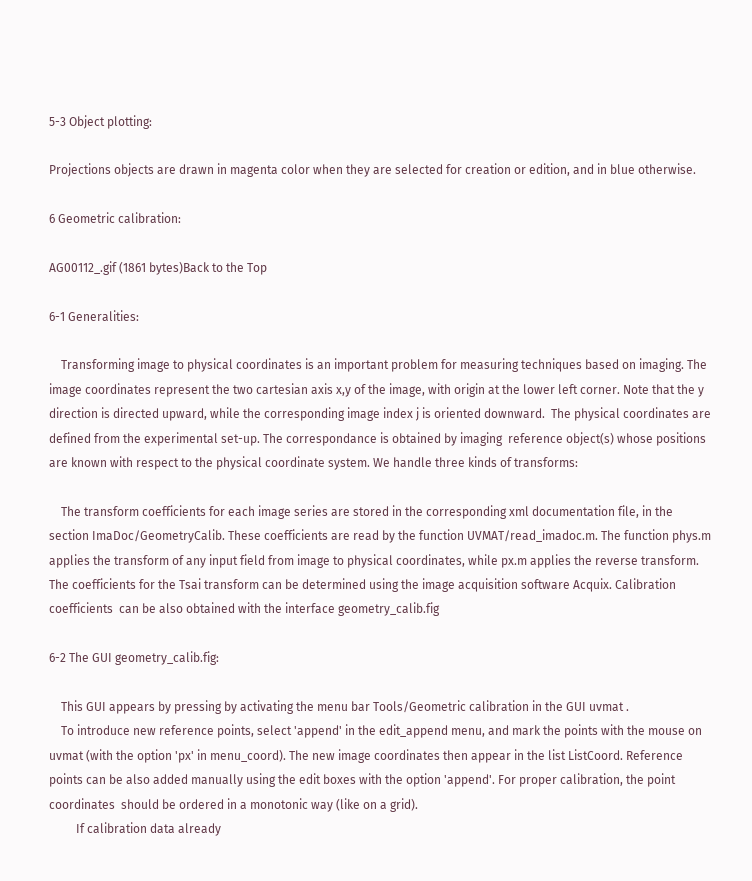5-3 Object plotting:

Projections objects are drawn in magenta color when they are selected for creation or edition, and in blue otherwise.

6 Geometric calibration:

AG00112_.gif (1861 bytes)Back to the Top

6-1 Generalities:

    Transforming image to physical coordinates is an important problem for measuring techniques based on imaging. The image coordinates represent the two cartesian axis x,y of the image, with origin at the lower left corner. Note that the y direction is directed upward, while the corresponding image index j is oriented downward.  The physical coordinates are defined from the experimental set-up. The correspondance is obtained by imaging  reference object(s) whose positions are known with respect to the physical coordinate system. We handle three kinds of transforms:

    The transform coefficients for each image series are stored in the corresponding xml documentation file, in the section ImaDoc/GeometryCalib. These coefficients are read by the function UVMAT/read_imadoc.m. The function phys.m applies the transform of any input field from image to physical coordinates, while px.m applies the reverse transform.   The coefficients for the Tsai transform can be determined using the image acquisition software Acquix. Calibration coefficients  can be also obtained with the interface geometry_calib.fig

6-2 The GUI geometry_calib.fig:

    This GUI appears by pressing by activating the menu bar Tools/Geometric calibration in the GUI uvmat .
    To introduce new reference points, select 'append' in the edit_append menu, and mark the points with the mouse on uvmat (with the option 'px' in menu_coord). The new image coordinates then appear in the list ListCoord. Reference points can be also added manually using the edit boxes with the option 'append'. For proper calibration, the point coordinates  should be ordered in a monotonic way (like on a grid).
         If calibration data already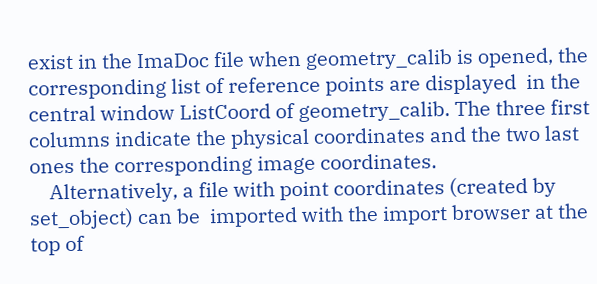exist in the ImaDoc file when geometry_calib is opened, the corresponding list of reference points are displayed  in the central window ListCoord of geometry_calib. The three first columns indicate the physical coordinates and the two last ones the corresponding image coordinates.
    Alternatively, a file with point coordinates (created by set_object) can be  imported with the import browser at the top of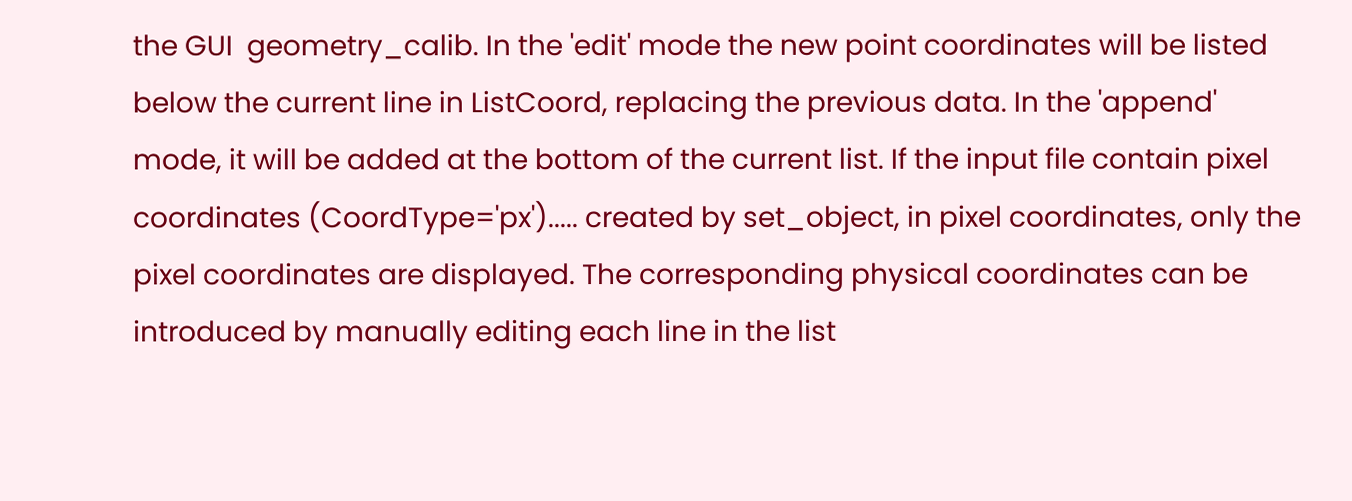the GUI  geometry_calib. In the 'edit' mode the new point coordinates will be listed below the current line in ListCoord, replacing the previous data. In the 'append' mode, it will be added at the bottom of the current list. If the input file contain pixel coordinates (CoordType='px')..... created by set_object, in pixel coordinates, only the pixel coordinates are displayed. The corresponding physical coordinates can be introduced by manually editing each line in the list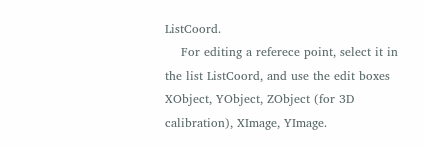ListCoord.
    For editing a referece point, select it in the list ListCoord, and use the edit boxes XObject, YObject, ZObject (for 3D calibration), XImage, YImage.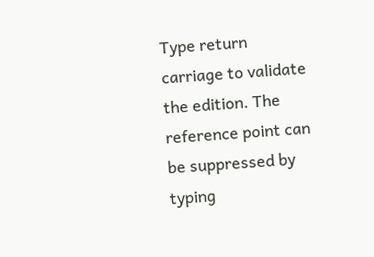Type return carriage to validate the edition. The reference point can be suppressed by typing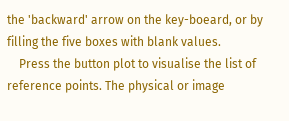the 'backward' arrow on the key-boeard, or by filling the five boxes with blank values.
    Press the button plot to visualise the list of reference points. The physical or image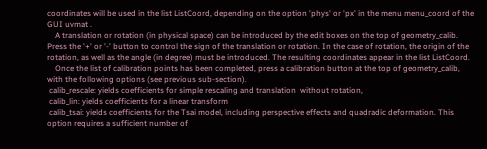coordinates will be used in the list ListCoord, depending on the option 'phys' or 'px' in the menu menu_coord of the GUI uvmat .
    A translation or rotation (in physical space) can be introduced by the edit boxes on the top of geometry_calib. Press the '+' or '-' button to control the sign of the translation or rotation. In the case of rotation, the origin of the rotation, as well as the angle (in degree) must be introduced. The resulting coordinates appear in the list ListCoord.
    Once the list of calibration points has been completed, press a calibration button at the top of geometry_calib, with the following options (see previous sub-section).
 calib_rescale: yields coefficients for simple rescaling and translation  without rotation,
 calib_lin: yields coefficients for a linear transform
 calib_tsai: yields coefficients for the Tsai model, including perspective effects and quadradic deformation. This option requires a sufficient number of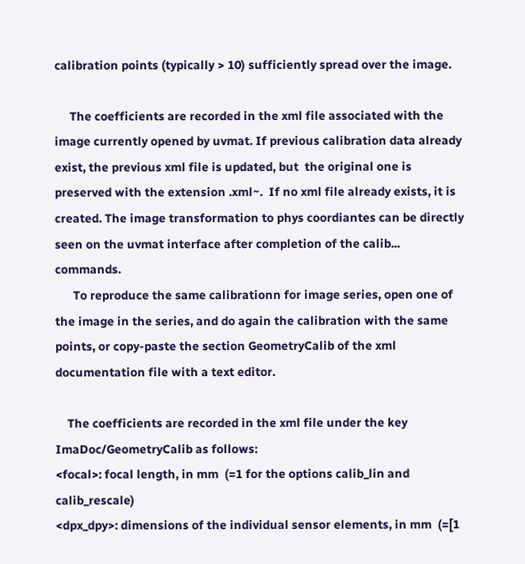calibration points (typically > 10) sufficiently spread over the image.

     The coefficients are recorded in the xml file associated with the image currently opened by uvmat. If previous calibration data already exist, the previous xml file is updated, but  the original one is preserved with the extension .xml~.  If no xml file already exists, it is created. The image transformation to phys coordiantes can be directly seen on the uvmat interface after completion of the calib... commands.
      To reproduce the same calibrationn for image series, open one of the image in the series, and do again the calibration with the same points, or copy-paste the section GeometryCalib of the xml documentation file with a text editor.

    The coefficients are recorded in the xml file under the key ImaDoc/GeometryCalib as follows:
<focal>: focal length, in mm  (=1 for the options calib_lin and calib_rescale)
<dpx_dpy>: dimensions of the individual sensor elements, in mm  (=[1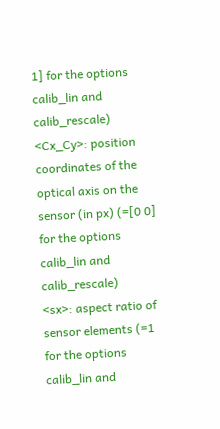1] for the options calib_lin and calib_rescale)
<Cx_Cy>: position coordinates of the optical axis on the sensor (in px) (=[0 0] for the options calib_lin and calib_rescale)
<sx>: aspect ratio of sensor elements (=1 for the options calib_lin and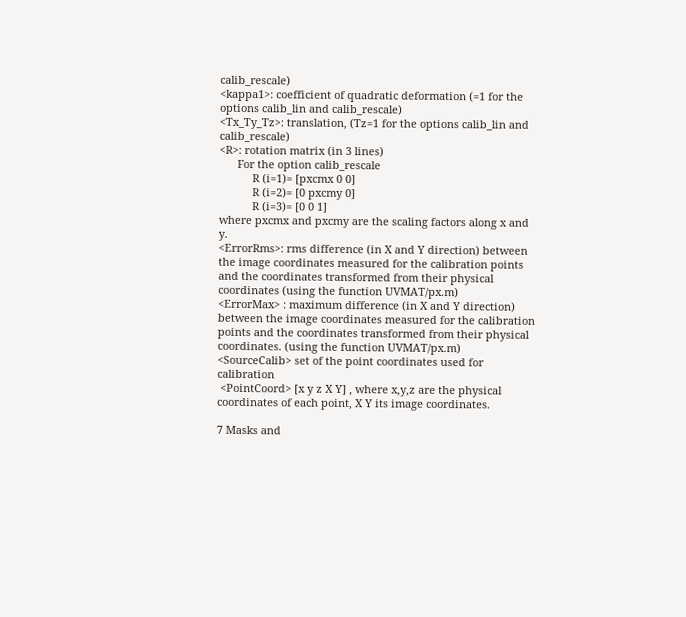calib_rescale)
<kappa1>: coefficient of quadratic deformation (=1 for the options calib_lin and calib_rescale)
<Tx_Ty_Tz>: translation, (Tz=1 for the options calib_lin and calib_rescale)
<R>: rotation matrix (in 3 lines)
      For the option calib_rescale
           R (i=1)= [pxcmx 0 0]
           R (i=2)= [0 pxcmy 0]
           R (i=3)= [0 0 1]
where pxcmx and pxcmy are the scaling factors along x and y.
<ErrorRms>: rms difference (in X and Y direction) between the image coordinates measured for the calibration points and the coordinates transformed from their physical coordinates (using the function UVMAT/px.m)
<ErrorMax> : maximum difference (in X and Y direction) between the image coordinates measured for the calibration points and the coordinates transformed from their physical coordinates. (using the function UVMAT/px.m)
<SourceCalib> set of the point coordinates used for calibration
 <PointCoord> [x y z X Y] , where x,y,z are the physical coordinates of each point, X Y its image coordinates.

7 Masks and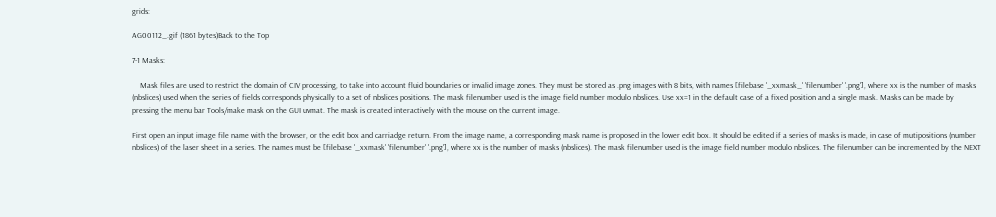grids:

AG00112_.gif (1861 bytes)Back to the Top

7-1 Masks:

    Mask files are used to restrict the domain of CIV processing, to take into account fluid boundaries or invalid image zones. They must be stored as .png images with 8 bits, with names [filebase '_xxmask_' 'filenumber' '.png'], where xx is the number of masks (nbslices) used when the series of fields corresponds physically to a set of nbslices positions. The mask filenumber used is the image field number modulo nbslices. Use xx=1 in the default case of a fixed position and a single mask. Masks can be made by pressing the menu bar Tools/make mask on the GUI uvmat. The mask is created interactively with the mouse on the current image.

First open an input image file name with the browser, or the edit box and carriadge return. From the image name, a corresponding mask name is proposed in the lower edit box. It should be edited if a series of masks is made, in case of mutipositions (number nbslices) of the laser sheet in a series. The names must be [filebase '_xxmask' 'filenumber' '.png'], where xx is the number of masks (nbslices). The mask filenumber used is the image field number modulo nbslices. The filenumber can be incremented by the NEXT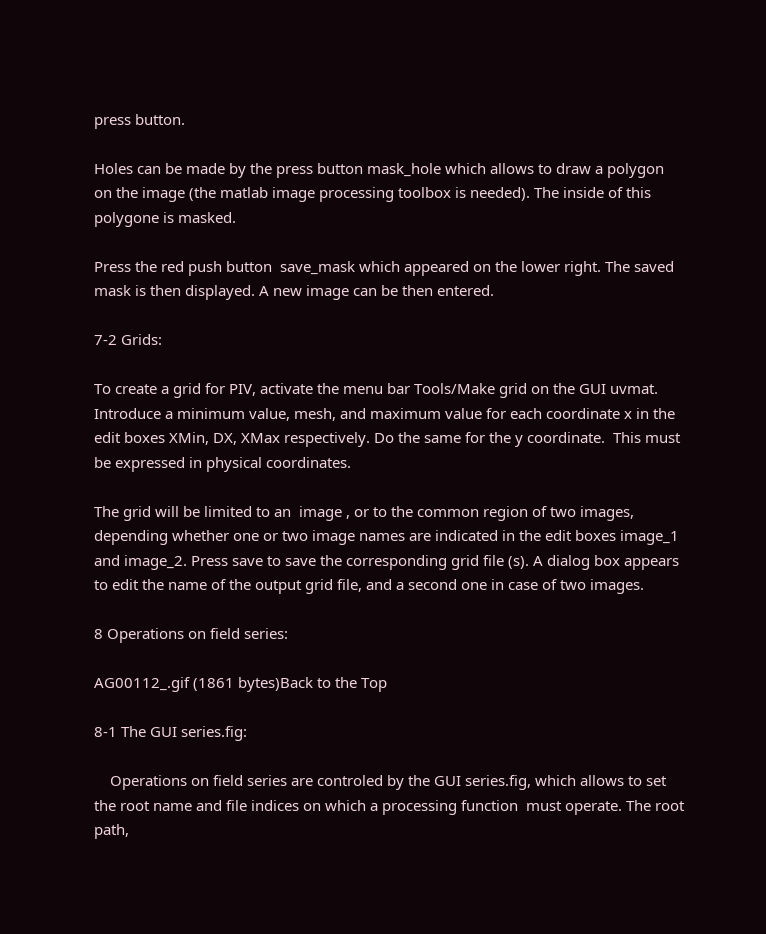press button.

Holes can be made by the press button mask_hole which allows to draw a polygon on the image (the matlab image processing toolbox is needed). The inside of this polygone is masked.

Press the red push button  save_mask which appeared on the lower right. The saved mask is then displayed. A new image can be then entered.

7-2 Grids:

To create a grid for PIV, activate the menu bar Tools/Make grid on the GUI uvmat. Introduce a minimum value, mesh, and maximum value for each coordinate x in the edit boxes XMin, DX, XMax respectively. Do the same for the y coordinate.  This must be expressed in physical coordinates.

The grid will be limited to an  image , or to the common region of two images, depending whether one or two image names are indicated in the edit boxes image_1 and image_2. Press save to save the corresponding grid file (s). A dialog box appears to edit the name of the output grid file, and a second one in case of two images.

8 Operations on field series:

AG00112_.gif (1861 bytes)Back to the Top

8-1 The GUI series.fig:

    Operations on field series are controled by the GUI series.fig, which allows to set the root name and file indices on which a processing function  must operate. The root path,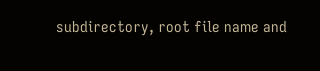subdirectory, root file name and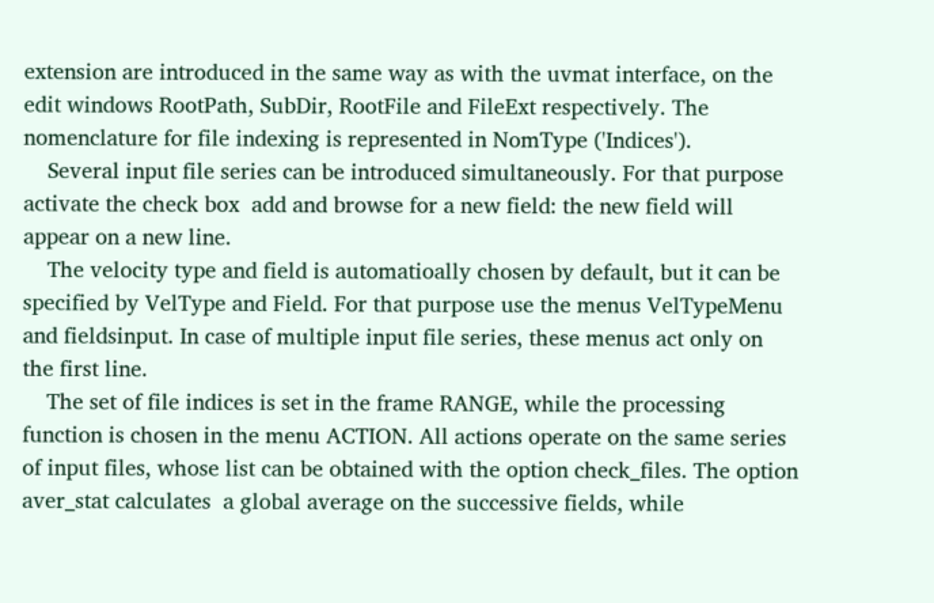extension are introduced in the same way as with the uvmat interface, on the edit windows RootPath, SubDir, RootFile and FileExt respectively. The nomenclature for file indexing is represented in NomType ('Indices').
    Several input file series can be introduced simultaneously. For that purpose activate the check box  add and browse for a new field: the new field will appear on a new line.
    The velocity type and field is automatioally chosen by default, but it can be specified by VelType and Field. For that purpose use the menus VelTypeMenu and fieldsinput. In case of multiple input file series, these menus act only on the first line.
    The set of file indices is set in the frame RANGE, while the processing function is chosen in the menu ACTION. All actions operate on the same series of input files, whose list can be obtained with the option check_files. The option aver_stat calculates  a global average on the successive fields, while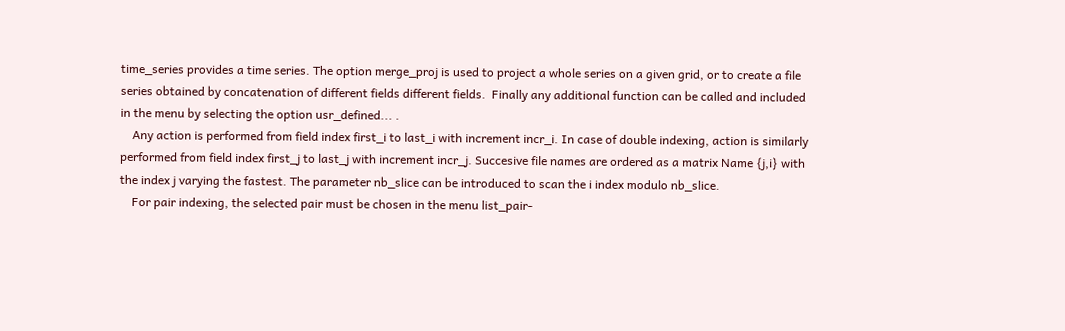time_series provides a time series. The option merge_proj is used to project a whole series on a given grid, or to create a file series obtained by concatenation of different fields different fields.  Finally any additional function can be called and included in the menu by selecting the option usr_defined... .
    Any action is performed from field index first_i to last_i with increment incr_i. In case of double indexing, action is similarly performed from field index first_j to last_j with increment incr_j. Succesive file names are ordered as a matrix Name {j,i} with the index j varying the fastest. The parameter nb_slice can be introduced to scan the i index modulo nb_slice.
    For pair indexing, the selected pair must be chosen in the menu list_pair-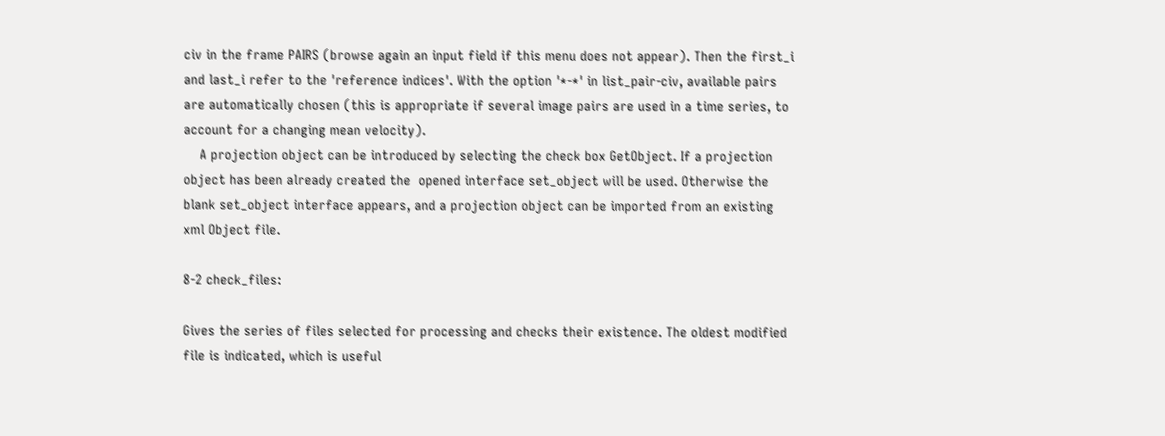civ in the frame PAIRS (browse again an input field if this menu does not appear). Then the first_i and last_i refer to the 'reference indices'. With the option '*-*' in list_pair-civ, available pairs are automatically chosen (this is appropriate if several image pairs are used in a time series, to account for a changing mean velocity).
    A projection object can be introduced by selecting the check box GetObject. If a projection object has been already created the  opened interface set_object will be used. Otherwise the blank set_object interface appears, and a projection object can be imported from an existing xml Object file.

8-2 check_files:

Gives the series of files selected for processing and checks their existence. The oldest modified file is indicated, which is useful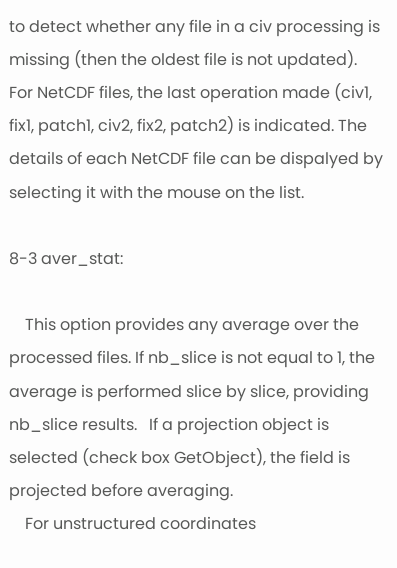to detect whether any file in a civ processing is missing (then the oldest file is not updated).
For NetCDF files, the last operation made (civ1, fix1, patch1, civ2, fix2, patch2) is indicated. The details of each NetCDF file can be dispalyed by selecting it with the mouse on the list.

8-3 aver_stat:

    This option provides any average over the processed files. If nb_slice is not equal to 1, the average is performed slice by slice, providing nb_slice results.   If a projection object is selected (check box GetObject), the field is projected before averaging.
    For unstructured coordinates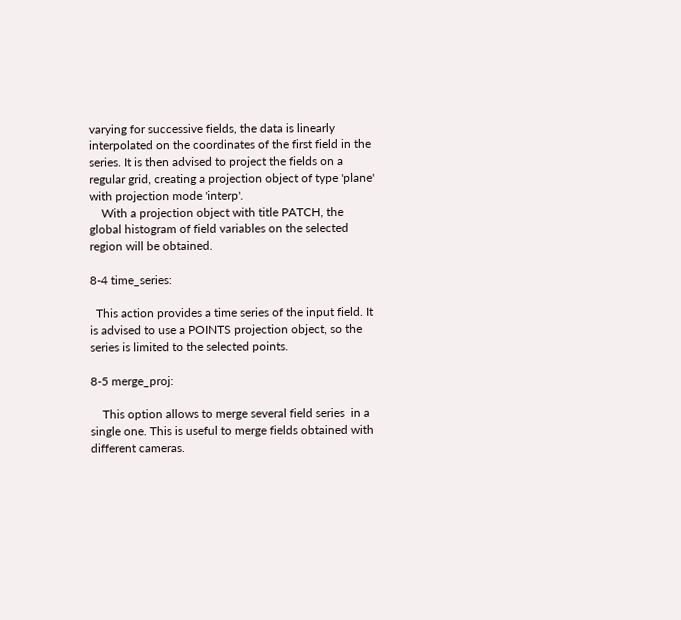varying for successive fields, the data is linearly interpolated on the coordinates of the first field in the series. It is then advised to project the fields on a regular grid, creating a projection object of type 'plane' with projection mode 'interp'.
    With a projection object with title PATCH, the global histogram of field variables on the selected region will be obtained.

8-4 time_series:

  This action provides a time series of the input field. It is advised to use a POINTS projection object, so the series is limited to the selected points.

8-5 merge_proj:

    This option allows to merge several field series  in a single one. This is useful to merge fields obtained with different cameras.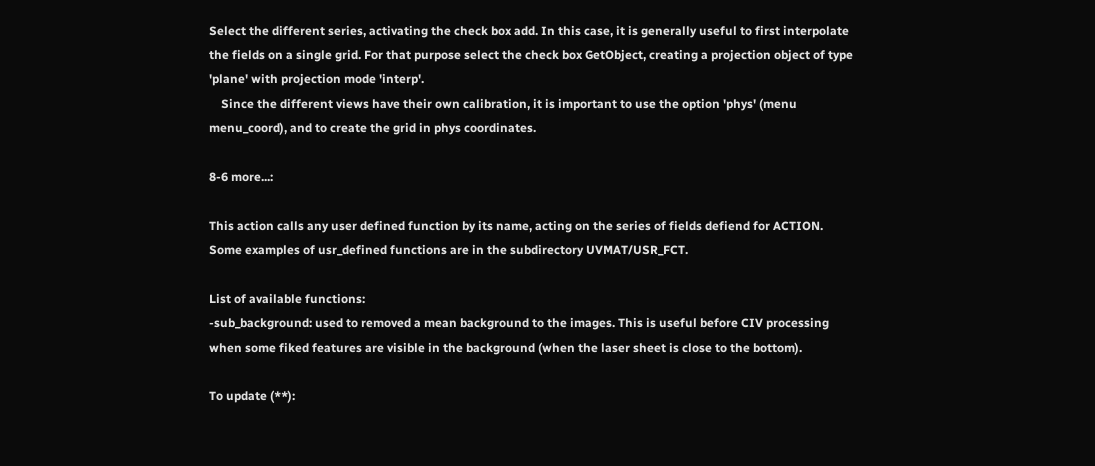Select the different series, activating the check box add. In this case, it is generally useful to first interpolate the fields on a single grid. For that purpose select the check box GetObject, creating a projection object of type 'plane' with projection mode 'interp'.
    Since the different views have their own calibration, it is important to use the option 'phys' (menu menu_coord), and to create the grid in phys coordinates.

8-6 more...:

This action calls any user defined function by its name, acting on the series of fields defiend for ACTION.
Some examples of usr_defined functions are in the subdirectory UVMAT/USR_FCT.

List of available functions:
-sub_background: used to removed a mean background to the images. This is useful before CIV processing when some fiked features are visible in the background (when the laser sheet is close to the bottom).

To update (**):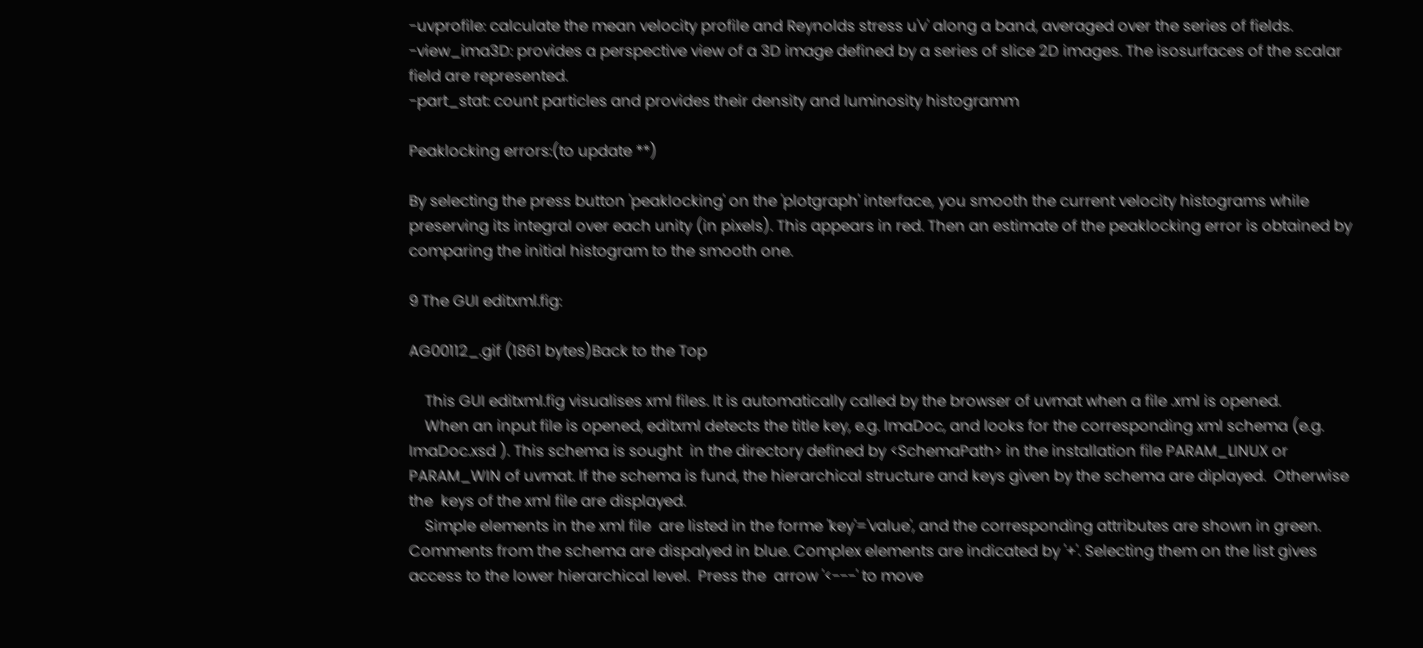-uvprofile: calculate the mean velocity profile and Reynolds stress u'v' along a band, averaged over the series of fields.
-view_ima3D: provides a perspective view of a 3D image defined by a series of slice 2D images. The isosurfaces of the scalar field are represented.
-part_stat: count particles and provides their density and luminosity histogramm

Peaklocking errors:(to update **)

By selecting the press button 'peaklocking' on the 'plotgraph' interface, you smooth the current velocity histograms while preserving its integral over each unity (in pixels). This appears in red. Then an estimate of the peaklocking error is obtained by comparing the initial histogram to the smooth one.

9 The GUI editxml.fig:

AG00112_.gif (1861 bytes)Back to the Top

    This GUI editxml.fig visualises xml files. It is automatically called by the browser of uvmat when a file .xml is opened.
    When an input file is opened, editxml detects the title key, e.g. ImaDoc, and looks for the corresponding xml schema (e.g. ImaDoc.xsd ). This schema is sought  in the directory defined by <SchemaPath> in the installation file PARAM_LINUX or PARAM_WIN of uvmat. If the schema is fund, the hierarchical structure and keys given by the schema are diplayed.  Otherwise the  keys of the xml file are displayed.
    Simple elements in the xml file  are listed in the forme 'key'='value', and the corresponding attributes are shown in green. Comments from the schema are dispalyed in blue. Complex elements are indicated by '+'. Selecting them on the list gives access to the lower hierarchical level.  Press the  arrow '<---' to move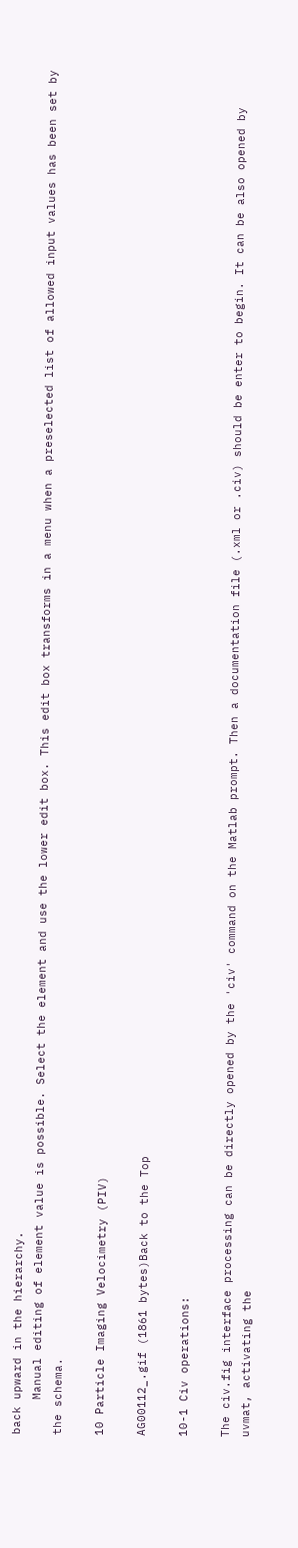back upward in the hierarchy.
     Manual editing of element value is possible. Select the element and use the lower edit box. This edit box transforms in a menu when a preselected list of allowed input values has been set by the schema.

10 Particle Imaging Velocimetry (PIV)

AG00112_.gif (1861 bytes)Back to the Top

10-1 Civ operations:

The civ.fig interface processing can be directly opened by the 'civ' command on the Matlab prompt. Then a documentation file (.xml or .civ) should be enter to begin. It can be also opened by uvmat, activating the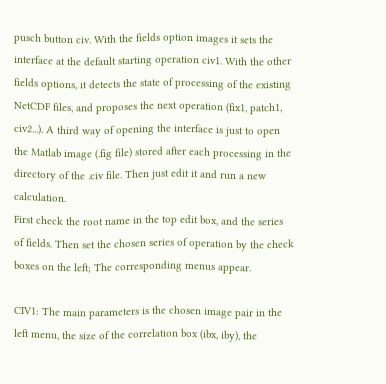pusch button civ. With the fields option images it sets the interface at the default starting operation civ1. With the other fields options, it detects the state of processing of the existing NetCDF files, and proposes the next operation (fix1, patch1, civ2...). A third way of opening the interface is just to open the Matlab image (.fig file) stored after each processing in the directory of the .civ file. Then just edit it and run a new calculation.
First check the root name in the top edit box, and the series of fields. Then set the chosen series of operation by the check boxes on the left; The corresponding menus appear.

CIV1: The main parameters is the chosen image pair in the left menu, the size of the correlation box (ibx, iby), the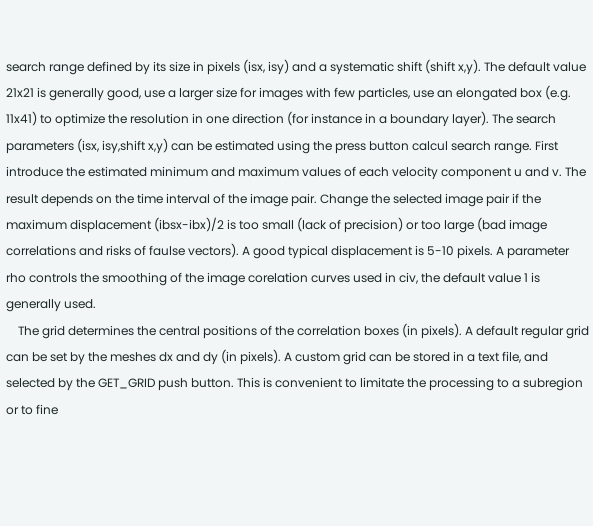search range defined by its size in pixels (isx, isy) and a systematic shift (shift x,y). The default value 21x21 is generally good, use a larger size for images with few particles, use an elongated box (e.g. 11x41) to optimize the resolution in one direction (for instance in a boundary layer). The search parameters (isx, isy,shift x,y) can be estimated using the press button calcul search range. First introduce the estimated minimum and maximum values of each velocity component u and v. The result depends on the time interval of the image pair. Change the selected image pair if the maximum displacement (ibsx-ibx)/2 is too small (lack of precision) or too large (bad image correlations and risks of faulse vectors). A good typical displacement is 5-10 pixels. A parameter rho controls the smoothing of the image corelation curves used in civ, the default value 1 is generally used.
    The grid determines the central positions of the correlation boxes (in pixels). A default regular grid can be set by the meshes dx and dy (in pixels). A custom grid can be stored in a text file, and selected by the GET_GRID push button. This is convenient to limitate the processing to a subregion or to fine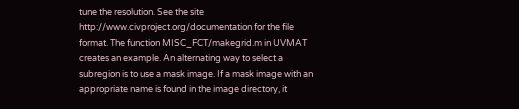tune the resolution. See the site http://www.civproject.org/documentation for the file format. The function MISC_FCT/makegrid.m in UVMAT creates an example. An alternating way to select a subregion is to use a mask image. If a mask image with an appropriate name is found in the image directory, it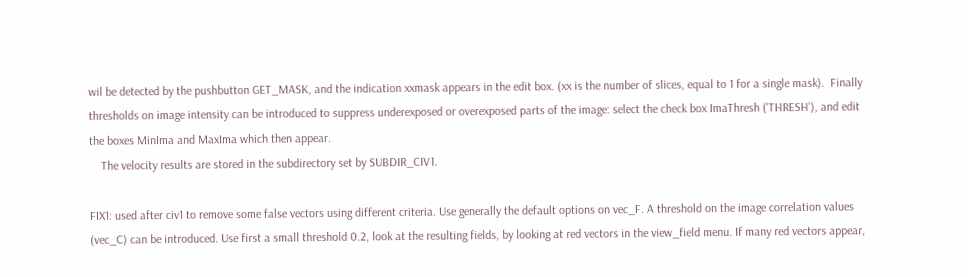wil be detected by the pushbutton GET_MASK, and the indication xxmask appears in the edit box. (xx is the number of slices, equal to 1 for a single mask).  Finally thresholds on image intensity can be introduced to suppress underexposed or overexposed parts of the image: select the check box ImaThresh ('THRESH'), and edit the boxes MinIma and MaxIma which then appear.
    The velocity results are stored in the subdirectory set by SUBDIR_CIV1.

FIX1: used after civ1 to remove some false vectors using different criteria. Use generally the default options on vec_F. A threshold on the image correlation values (vec_C) can be introduced. Use first a small threshold 0.2, look at the resulting fields, by looking at red vectors in the view_field menu. If many red vectors appear,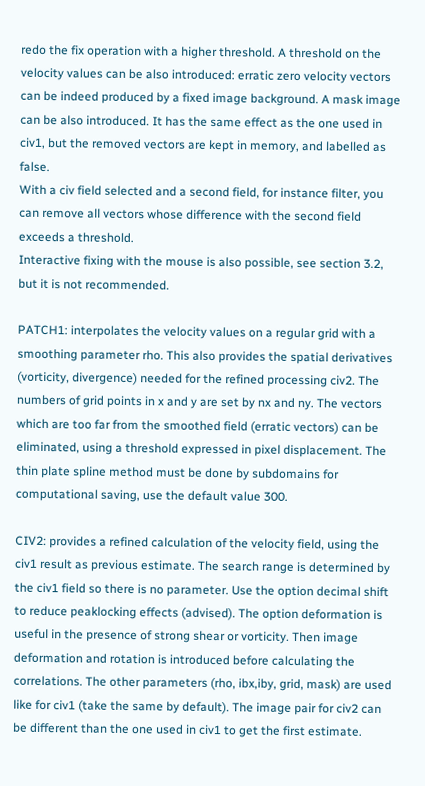redo the fix operation with a higher threshold. A threshold on the velocity values can be also introduced: erratic zero velocity vectors can be indeed produced by a fixed image background. A mask image can be also introduced. It has the same effect as the one used in civ1, but the removed vectors are kept in memory, and labelled as false.
With a civ field selected and a second field, for instance filter, you can remove all vectors whose difference with the second field exceeds a threshold.
Interactive fixing with the mouse is also possible, see section 3.2, but it is not recommended.

PATCH1: interpolates the velocity values on a regular grid with a smoothing parameter rho. This also provides the spatial derivatives (vorticity, divergence) needed for the refined processing civ2. The numbers of grid points in x and y are set by nx and ny. The vectors which are too far from the smoothed field (erratic vectors) can be eliminated, using a threshold expressed in pixel displacement. The thin plate spline method must be done by subdomains for computational saving, use the default value 300.

CIV2: provides a refined calculation of the velocity field, using the civ1 result as previous estimate. The search range is determined by the civ1 field so there is no parameter. Use the option decimal shift to reduce peaklocking effects (advised). The option deformation is useful in the presence of strong shear or vorticity. Then image deformation and rotation is introduced before calculating the correlations. The other parameters (rho, ibx,iby, grid, mask) are used like for civ1 (take the same by default). The image pair for civ2 can be different than the one used in civ1 to get the first estimate.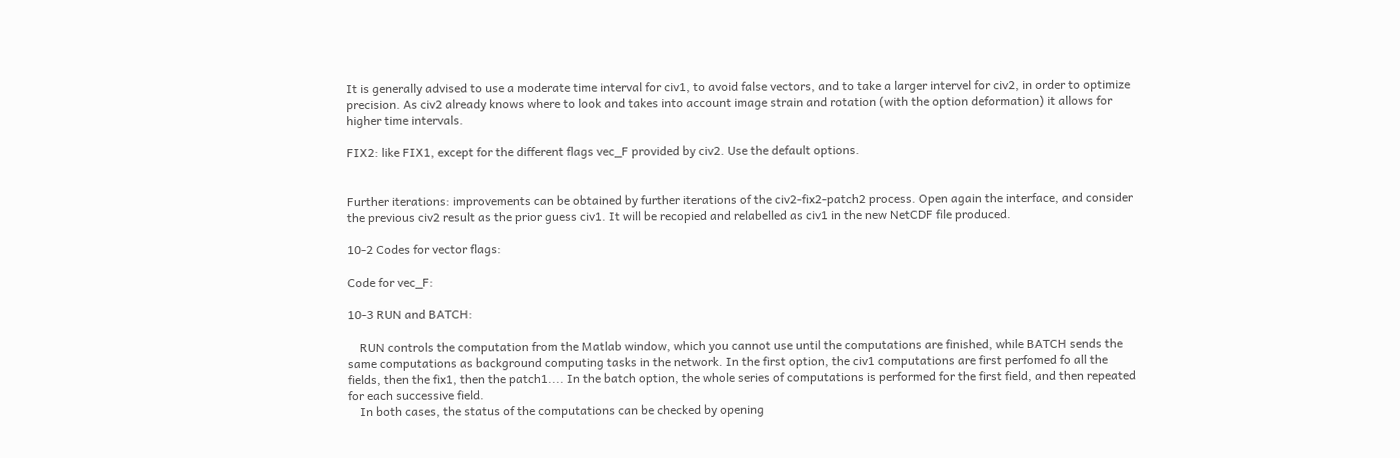It is generally advised to use a moderate time interval for civ1, to avoid false vectors, and to take a larger intervel for civ2, in order to optimize precision. As civ2 already knows where to look and takes into account image strain and rotation (with the option deformation) it allows for higher time intervals.

FIX2: like FIX1, except for the different flags vec_F provided by civ2. Use the default options.


Further iterations: improvements can be obtained by further iterations of the civ2-fix2-patch2 process. Open again the interface, and consider the previous civ2 result as the prior guess civ1. It will be recopied and relabelled as civ1 in the new NetCDF file produced.

10-2 Codes for vector flags:

Code for vec_F:

10-3 RUN and BATCH:

    RUN controls the computation from the Matlab window, which you cannot use until the computations are finished, while BATCH sends the same computations as background computing tasks in the network. In the first option, the civ1 computations are first perfomed fo all the fields, then the fix1, then the patch1.... In the batch option, the whole series of computations is performed for the first field, and then repeated for each successive field.
    In both cases, the status of the computations can be checked by opening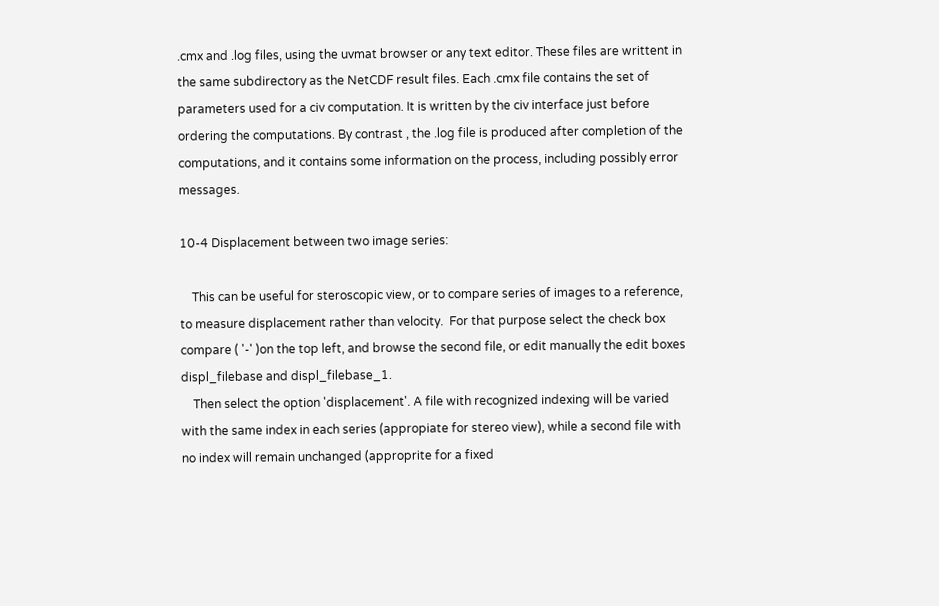.cmx and .log files, using the uvmat browser or any text editor. These files are writtent in the same subdirectory as the NetCDF result files. Each .cmx file contains the set of parameters used for a civ computation. It is written by the civ interface just before ordering the computations. By contrast , the .log file is produced after completion of the computations, and it contains some information on the process, including possibly error messages.

10-4 Displacement between two image series:

    This can be useful for steroscopic view, or to compare series of images to a reference, to measure displacement rather than velocity.  For that purpose select the check box compare ( '-' )on the top left, and browse the second file, or edit manually the edit boxes displ_filebase and displ_filebase_1.
    Then select the option 'displacement'. A file with recognized indexing will be varied with the same index in each series (appropiate for stereo view), while a second file with no index will remain unchanged (approprite for a fixed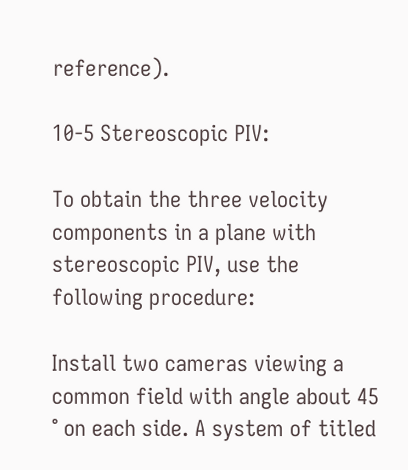reference).

10-5 Stereoscopic PIV:

To obtain the three velocity components in a plane with stereoscopic PIV, use the following procedure:

Install two cameras viewing a common field with angle about 45 ° on each side. A system of titled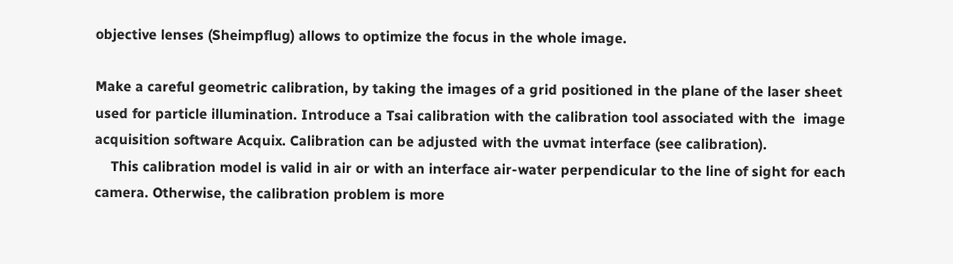objective lenses (Sheimpflug) allows to optimize the focus in the whole image.

Make a careful geometric calibration, by taking the images of a grid positioned in the plane of the laser sheet used for particle illumination. Introduce a Tsai calibration with the calibration tool associated with the  image acquisition software Acquix. Calibration can be adjusted with the uvmat interface (see calibration).
    This calibration model is valid in air or with an interface air-water perpendicular to the line of sight for each camera. Otherwise, the calibration problem is more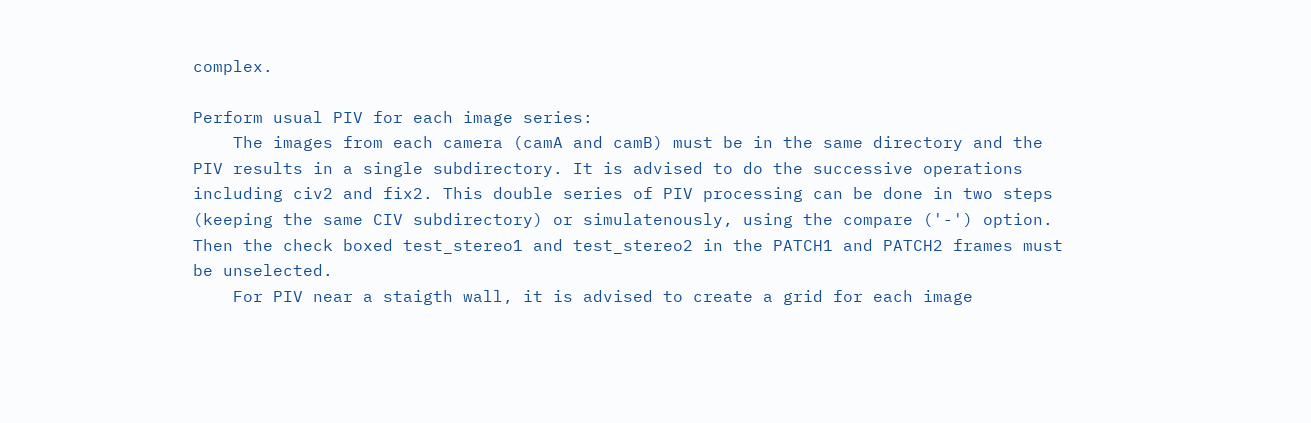complex.

Perform usual PIV for each image series:
    The images from each camera (camA and camB) must be in the same directory and the PIV results in a single subdirectory. It is advised to do the successive operations including civ2 and fix2. This double series of PIV processing can be done in two steps (keeping the same CIV subdirectory) or simulatenously, using the compare ('-') option.  Then the check boxed test_stereo1 and test_stereo2 in the PATCH1 and PATCH2 frames must be unselected.
    For PIV near a staigth wall, it is advised to create a grid for each image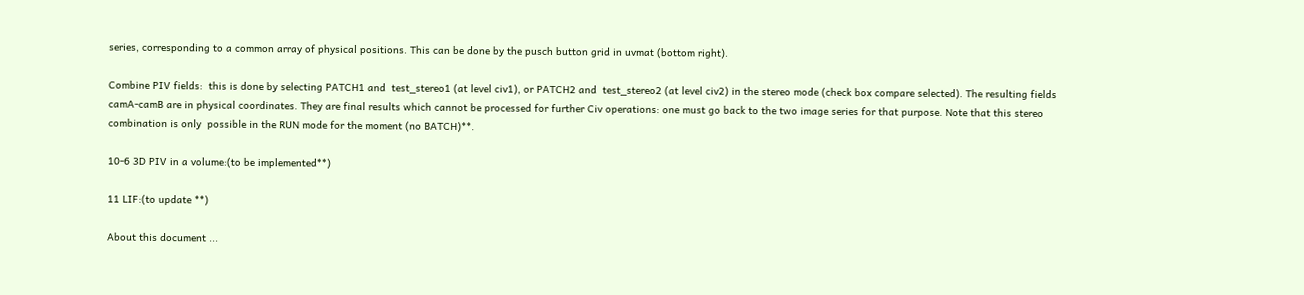series, corresponding to a common array of physical positions. This can be done by the pusch button grid in uvmat (bottom right).

Combine PIV fields:  this is done by selecting PATCH1 and  test_stereo1 (at level civ1), or PATCH2 and  test_stereo2 (at level civ2) in the stereo mode (check box compare selected). The resulting fields camA-camB are in physical coordinates. They are final results which cannot be processed for further Civ operations: one must go back to the two image series for that purpose. Note that this stereo combination is only  possible in the RUN mode for the moment (no BATCH)**.

10-6 3D PIV in a volume:(to be implemented**)

11 LIF:(to update **)

About this document ...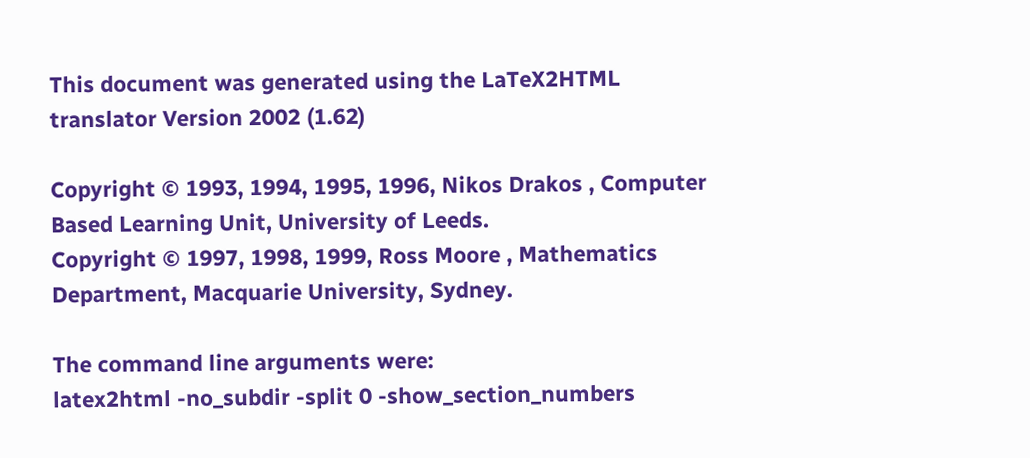This document was generated using the LaTeX2HTML translator Version 2002 (1.62)

Copyright © 1993, 1994, 1995, 1996, Nikos Drakos , Computer Based Learning Unit, University of Leeds.
Copyright © 1997, 1998, 1999, Ross Moore , Mathematics Department, Macquarie University, Sydney.

The command line arguments were:
latex2html -no_subdir -split 0 -show_section_numbers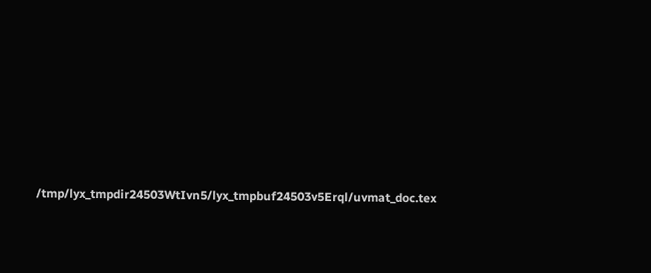/tmp/lyx_tmpdir24503WtIvn5/lyx_tmpbuf24503v5Erql/uvmat_doc.tex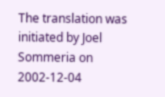The translation was initiated by Joel Sommeria on 2002-12-04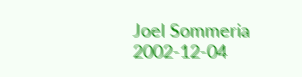Joel Sommeria 2002-12-04